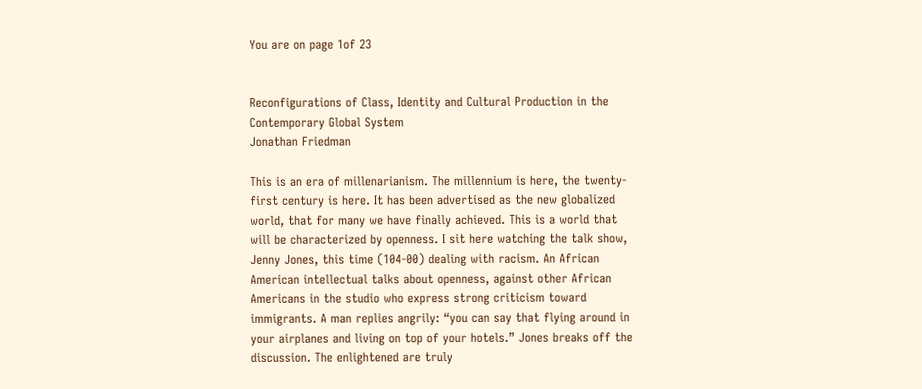You are on page 1of 23


Reconfigurations of Class, Identity and Cultural Production in the Contemporary Global System
Jonathan Friedman

This is an era of millenarianism. The millennium is here, the twenty-first century is here. It has been advertised as the new globalized world, that for many we have finally achieved. This is a world that will be characterized by openness. I sit here watching the talk show, Jenny Jones, this time (104-00) dealing with racism. An African American intellectual talks about openness, against other African Americans in the studio who express strong criticism toward immigrants. A man replies angrily: “you can say that flying around in your airplanes and living on top of your hotels.” Jones breaks off the discussion. The enlightened are truly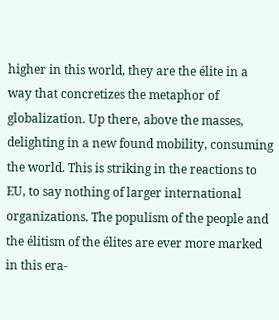higher in this world, they are the élite in a way that concretizes the metaphor of globalization. Up there, above the masses, delighting in a new found mobility, consuming the world. This is striking in the reactions to EU, to say nothing of larger international organizations. The populism of the people and the élitism of the élites are ever more marked in this era-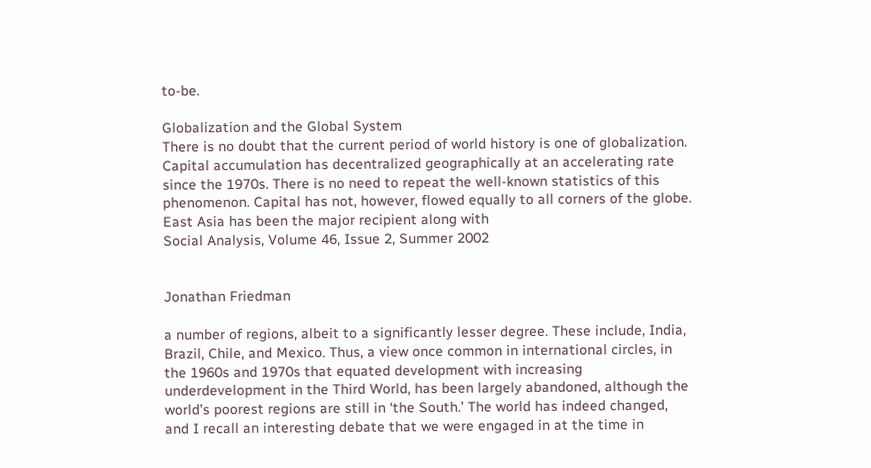to-be.

Globalization and the Global System
There is no doubt that the current period of world history is one of globalization. Capital accumulation has decentralized geographically at an accelerating rate since the 1970s. There is no need to repeat the well-known statistics of this phenomenon. Capital has not, however, flowed equally to all corners of the globe. East Asia has been the major recipient along with
Social Analysis, Volume 46, Issue 2, Summer 2002


Jonathan Friedman

a number of regions, albeit to a significantly lesser degree. These include, India, Brazil, Chile, and Mexico. Thus, a view once common in international circles, in the 1960s and 1970s that equated development with increasing underdevelopment in the Third World, has been largely abandoned, although the world’s poorest regions are still in ‘the South.’ The world has indeed changed, and I recall an interesting debate that we were engaged in at the time in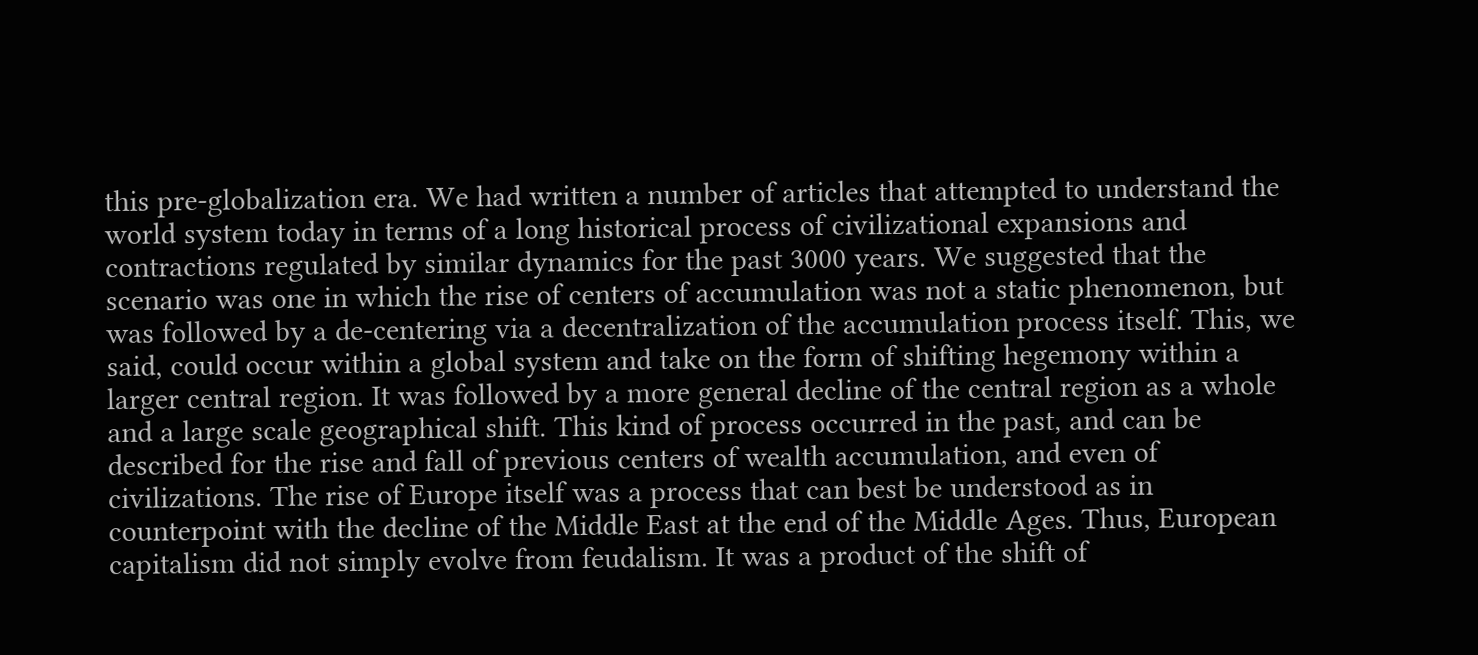this pre-globalization era. We had written a number of articles that attempted to understand the world system today in terms of a long historical process of civilizational expansions and contractions regulated by similar dynamics for the past 3000 years. We suggested that the scenario was one in which the rise of centers of accumulation was not a static phenomenon, but was followed by a de-centering via a decentralization of the accumulation process itself. This, we said, could occur within a global system and take on the form of shifting hegemony within a larger central region. It was followed by a more general decline of the central region as a whole and a large scale geographical shift. This kind of process occurred in the past, and can be described for the rise and fall of previous centers of wealth accumulation, and even of civilizations. The rise of Europe itself was a process that can best be understood as in counterpoint with the decline of the Middle East at the end of the Middle Ages. Thus, European capitalism did not simply evolve from feudalism. It was a product of the shift of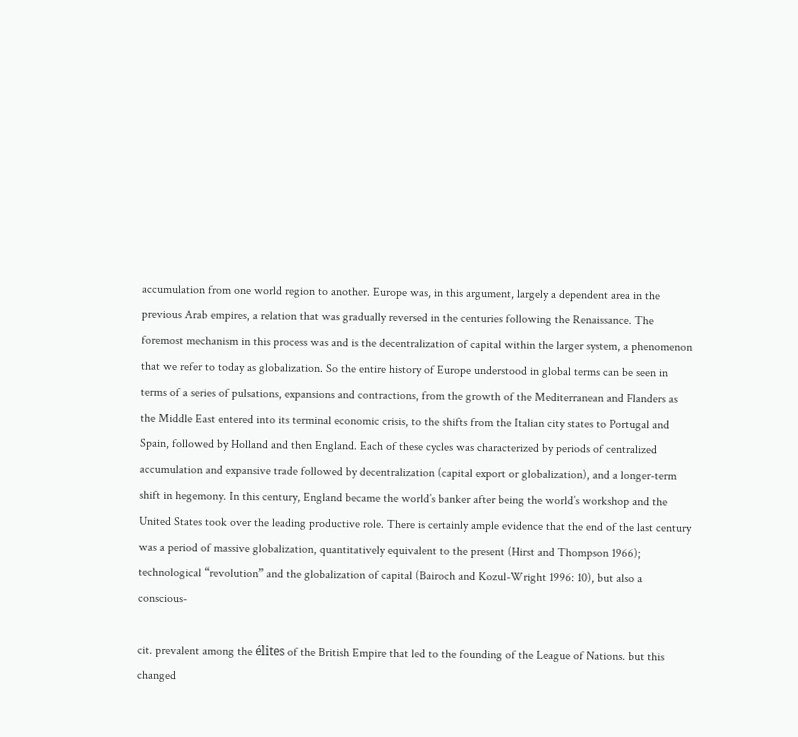accumulation from one world region to another. Europe was, in this argument, largely a dependent area in the previous Arab empires, a relation that was gradually reversed in the centuries following the Renaissance. The foremost mechanism in this process was and is the decentralization of capital within the larger system, a phenomenon that we refer to today as globalization. So the entire history of Europe understood in global terms can be seen in terms of a series of pulsations, expansions and contractions, from the growth of the Mediterranean and Flanders as the Middle East entered into its terminal economic crisis, to the shifts from the Italian city states to Portugal and Spain, followed by Holland and then England. Each of these cycles was characterized by periods of centralized accumulation and expansive trade followed by decentralization (capital export or globalization), and a longer-term shift in hegemony. In this century, England became the world’s banker after being the world’s workshop and the United States took over the leading productive role. There is certainly ample evidence that the end of the last century was a period of massive globalization, quantitatively equivalent to the present (Hirst and Thompson 1966); technological “revolution” and the globalization of capital (Bairoch and Kozul-Wright 1996: 10), but also a conscious-

cit. prevalent among the élites of the British Empire that led to the founding of the League of Nations. but this changed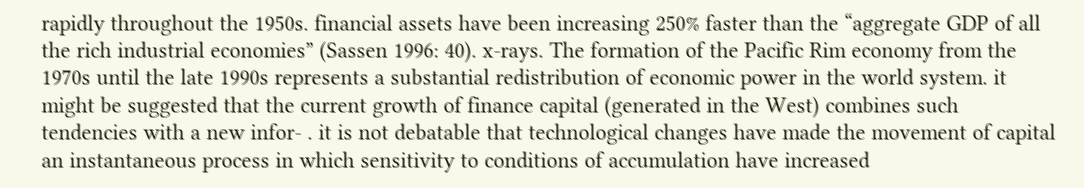rapidly throughout the 1950s. financial assets have been increasing 250% faster than the “aggregate GDP of all the rich industrial economies” (Sassen 1996: 40). x-rays. The formation of the Pacific Rim economy from the 1970s until the late 1990s represents a substantial redistribution of economic power in the world system. it might be suggested that the current growth of finance capital (generated in the West) combines such tendencies with a new infor- . it is not debatable that technological changes have made the movement of capital an instantaneous process in which sensitivity to conditions of accumulation have increased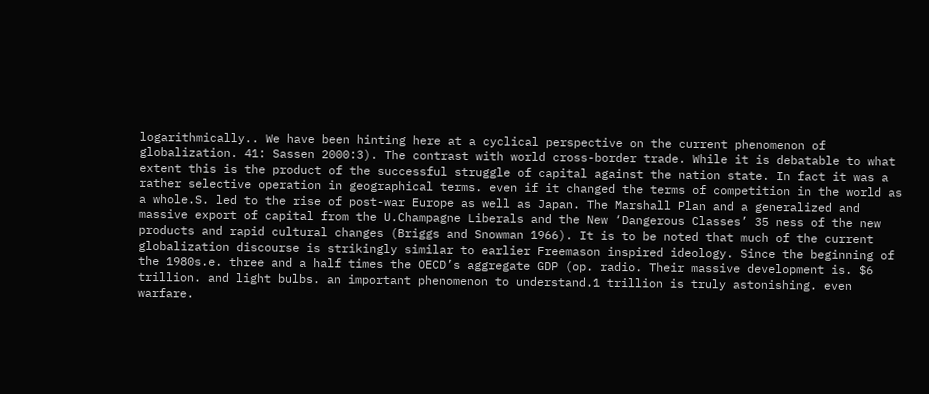logarithmically.. We have been hinting here at a cyclical perspective on the current phenomenon of globalization. 41: Sassen 2000:3). The contrast with world cross-border trade. While it is debatable to what extent this is the product of the successful struggle of capital against the nation state. In fact it was a rather selective operation in geographical terms. even if it changed the terms of competition in the world as a whole.S. led to the rise of post-war Europe as well as Japan. The Marshall Plan and a generalized and massive export of capital from the U.Champagne Liberals and the New ‘Dangerous Classes’ 35 ness of the new products and rapid cultural changes (Briggs and Snowman 1966). It is to be noted that much of the current globalization discourse is strikingly similar to earlier Freemason inspired ideology. Since the beginning of the 1980s.e. three and a half times the OECD’s aggregate GDP (op. radio. Their massive development is. $6 trillion. and light bulbs. an important phenomenon to understand.1 trillion is truly astonishing. even warfare.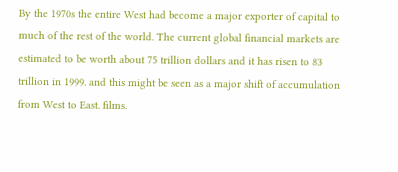By the 1970s the entire West had become a major exporter of capital to much of the rest of the world. The current global financial markets are estimated to be worth about 75 trillion dollars and it has risen to 83 trillion in 1999. and this might be seen as a major shift of accumulation from West to East. films.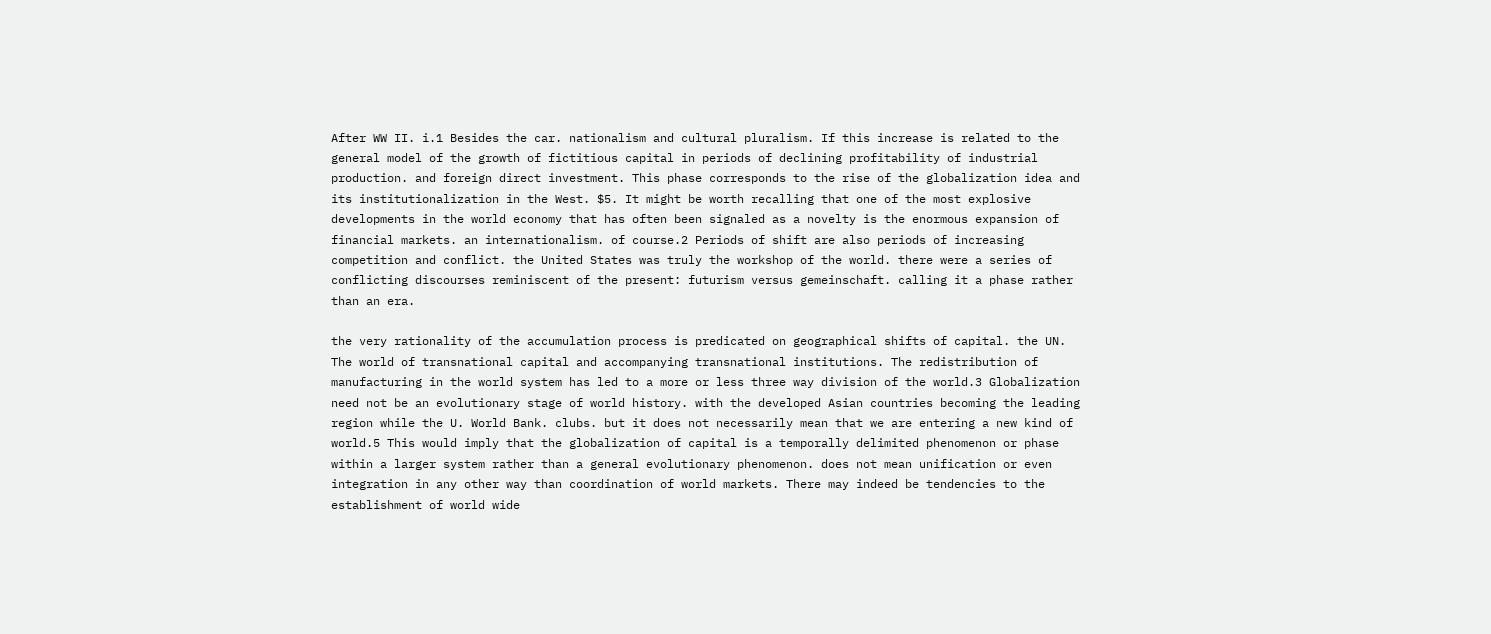After WW II. i.1 Besides the car. nationalism and cultural pluralism. If this increase is related to the general model of the growth of fictitious capital in periods of declining profitability of industrial production. and foreign direct investment. This phase corresponds to the rise of the globalization idea and its institutionalization in the West. $5. It might be worth recalling that one of the most explosive developments in the world economy that has often been signaled as a novelty is the enormous expansion of financial markets. an internationalism. of course.2 Periods of shift are also periods of increasing competition and conflict. the United States was truly the workshop of the world. there were a series of conflicting discourses reminiscent of the present: futurism versus gemeinschaft. calling it a phase rather than an era.

the very rationality of the accumulation process is predicated on geographical shifts of capital. the UN. The world of transnational capital and accompanying transnational institutions. The redistribution of manufacturing in the world system has led to a more or less three way division of the world.3 Globalization need not be an evolutionary stage of world history. with the developed Asian countries becoming the leading region while the U. World Bank. clubs. but it does not necessarily mean that we are entering a new kind of world.5 This would imply that the globalization of capital is a temporally delimited phenomenon or phase within a larger system rather than a general evolutionary phenomenon. does not mean unification or even integration in any other way than coordination of world markets. There may indeed be tendencies to the establishment of world wide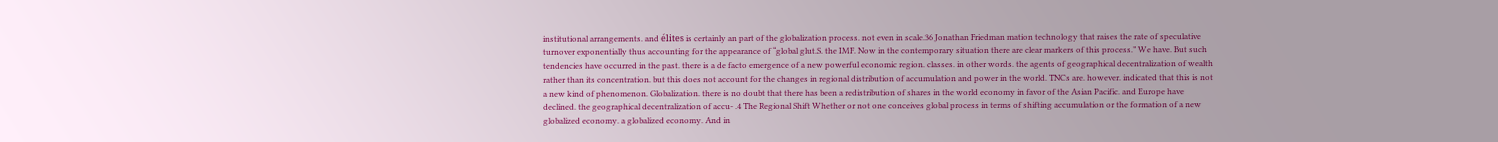institutional arrangements. and élites is certainly an part of the globalization process. not even in scale.36 Jonathan Friedman mation technology that raises the rate of speculative turnover exponentially thus accounting for the appearance of “global glut.S. the IMF. Now in the contemporary situation there are clear markers of this process.” We have. But such tendencies have occurred in the past. there is a de facto emergence of a new powerful economic region. classes. in other words. the agents of geographical decentralization of wealth rather than its concentration. but this does not account for the changes in regional distribution of accumulation and power in the world. TNCs are. however. indicated that this is not a new kind of phenomenon. Globalization. there is no doubt that there has been a redistribution of shares in the world economy in favor of the Asian Pacific. and Europe have declined. the geographical decentralization of accu- .4 The Regional Shift Whether or not one conceives global process in terms of shifting accumulation or the formation of a new globalized economy. a globalized economy. And in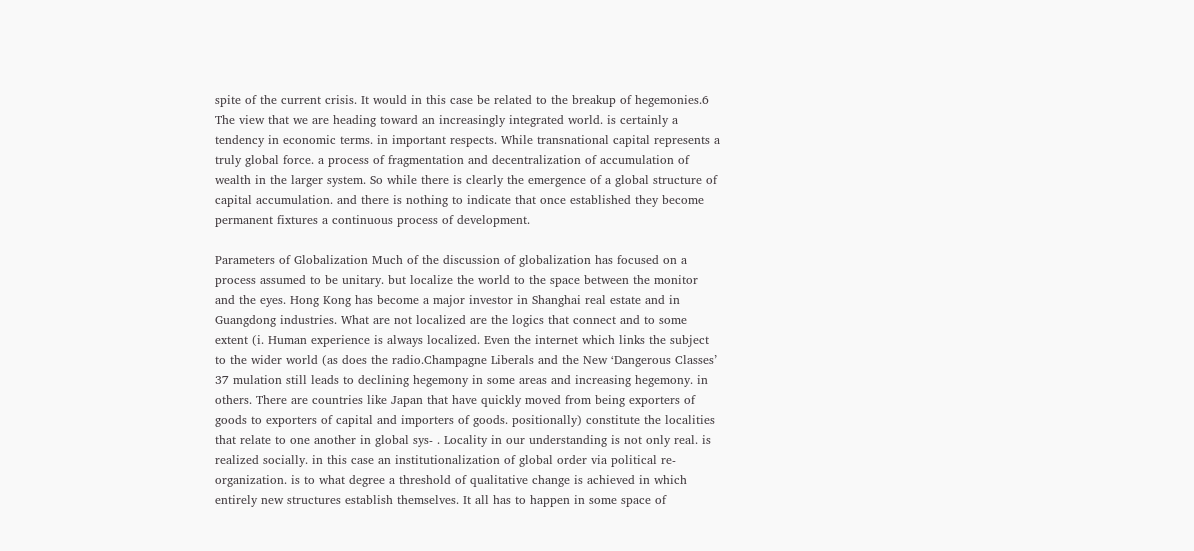spite of the current crisis. It would in this case be related to the breakup of hegemonies.6 The view that we are heading toward an increasingly integrated world. is certainly a tendency in economic terms. in important respects. While transnational capital represents a truly global force. a process of fragmentation and decentralization of accumulation of wealth in the larger system. So while there is clearly the emergence of a global structure of capital accumulation. and there is nothing to indicate that once established they become permanent fixtures a continuous process of development.

Parameters of Globalization Much of the discussion of globalization has focused on a process assumed to be unitary. but localize the world to the space between the monitor and the eyes. Hong Kong has become a major investor in Shanghai real estate and in Guangdong industries. What are not localized are the logics that connect and to some extent (i. Human experience is always localized. Even the internet which links the subject to the wider world (as does the radio.Champagne Liberals and the New ‘Dangerous Classes’ 37 mulation still leads to declining hegemony in some areas and increasing hegemony. in others. There are countries like Japan that have quickly moved from being exporters of goods to exporters of capital and importers of goods. positionally) constitute the localities that relate to one another in global sys- . Locality in our understanding is not only real. is realized socially. in this case an institutionalization of global order via political re-organization. is to what degree a threshold of qualitative change is achieved in which entirely new structures establish themselves. It all has to happen in some space of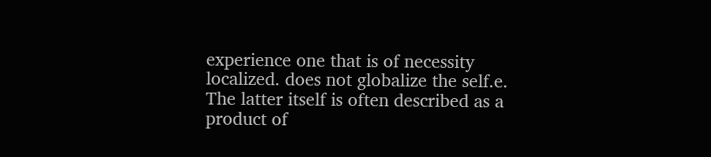experience one that is of necessity localized. does not globalize the self.e. The latter itself is often described as a product of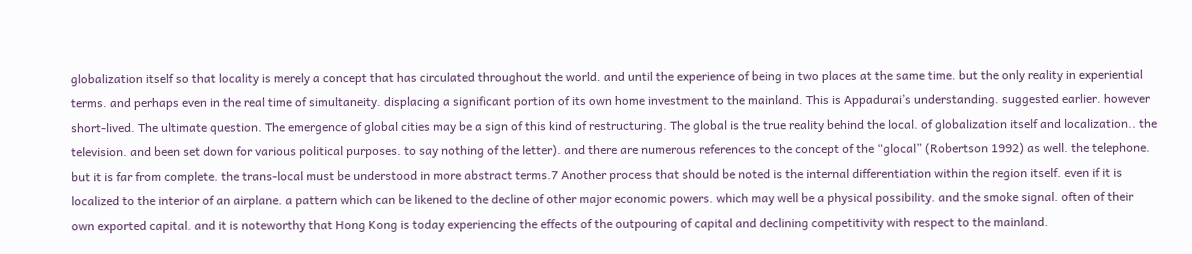globalization itself so that locality is merely a concept that has circulated throughout the world. and until the experience of being in two places at the same time. but the only reality in experiential terms. and perhaps even in the real time of simultaneity. displacing a significant portion of its own home investment to the mainland. This is Appadurai’s understanding. suggested earlier. however short-lived. The ultimate question. The emergence of global cities may be a sign of this kind of restructuring. The global is the true reality behind the local. of globalization itself and localization.. the television. and been set down for various political purposes. to say nothing of the letter). and there are numerous references to the concept of the “glocal” (Robertson 1992) as well. the telephone. but it is far from complete. the trans-local must be understood in more abstract terms.7 Another process that should be noted is the internal differentiation within the region itself. even if it is localized to the interior of an airplane. a pattern which can be likened to the decline of other major economic powers. which may well be a physical possibility. and the smoke signal. often of their own exported capital. and it is noteworthy that Hong Kong is today experiencing the effects of the outpouring of capital and declining competitivity with respect to the mainland.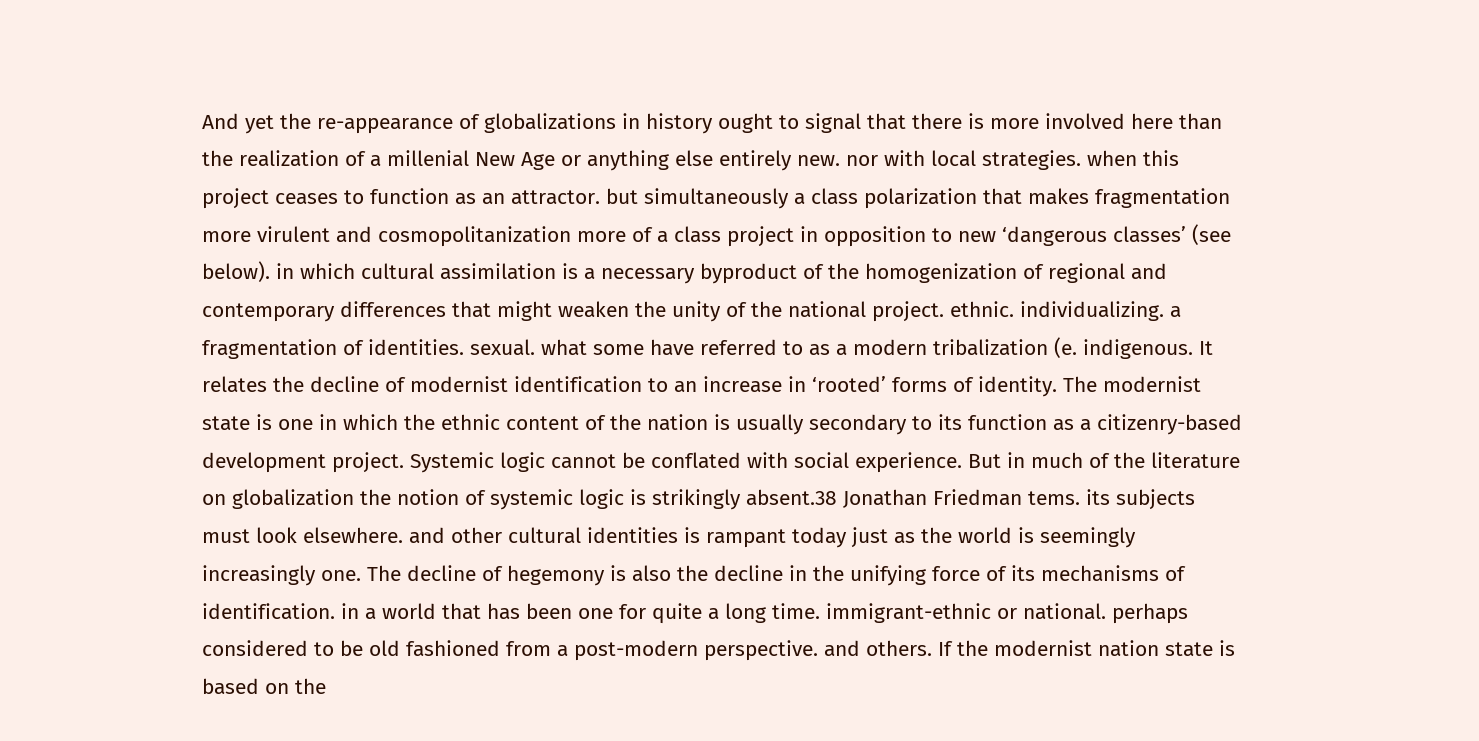And yet the re-appearance of globalizations in history ought to signal that there is more involved here than the realization of a millenial New Age or anything else entirely new. nor with local strategies. when this project ceases to function as an attractor. but simultaneously a class polarization that makes fragmentation more virulent and cosmopolitanization more of a class project in opposition to new ‘dangerous classes’ (see below). in which cultural assimilation is a necessary byproduct of the homogenization of regional and contemporary differences that might weaken the unity of the national project. ethnic. individualizing. a fragmentation of identities. sexual. what some have referred to as a modern tribalization (e. indigenous. It relates the decline of modernist identification to an increase in ‘rooted’ forms of identity. The modernist state is one in which the ethnic content of the nation is usually secondary to its function as a citizenry-based development project. Systemic logic cannot be conflated with social experience. But in much of the literature on globalization the notion of systemic logic is strikingly absent.38 Jonathan Friedman tems. its subjects must look elsewhere. and other cultural identities is rampant today just as the world is seemingly increasingly one. The decline of hegemony is also the decline in the unifying force of its mechanisms of identification. in a world that has been one for quite a long time. immigrant-ethnic or national. perhaps considered to be old fashioned from a post-modern perspective. and others. If the modernist nation state is based on the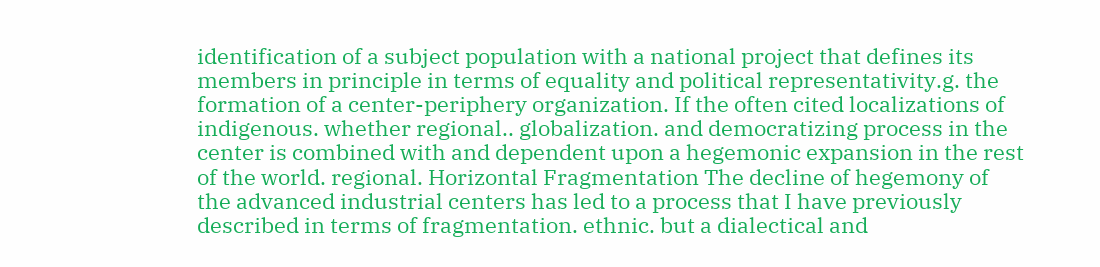identification of a subject population with a national project that defines its members in principle in terms of equality and political representativity.g. the formation of a center-periphery organization. If the often cited localizations of indigenous. whether regional.. globalization. and democratizing process in the center is combined with and dependent upon a hegemonic expansion in the rest of the world. regional. Horizontal Fragmentation The decline of hegemony of the advanced industrial centers has led to a process that I have previously described in terms of fragmentation. ethnic. but a dialectical and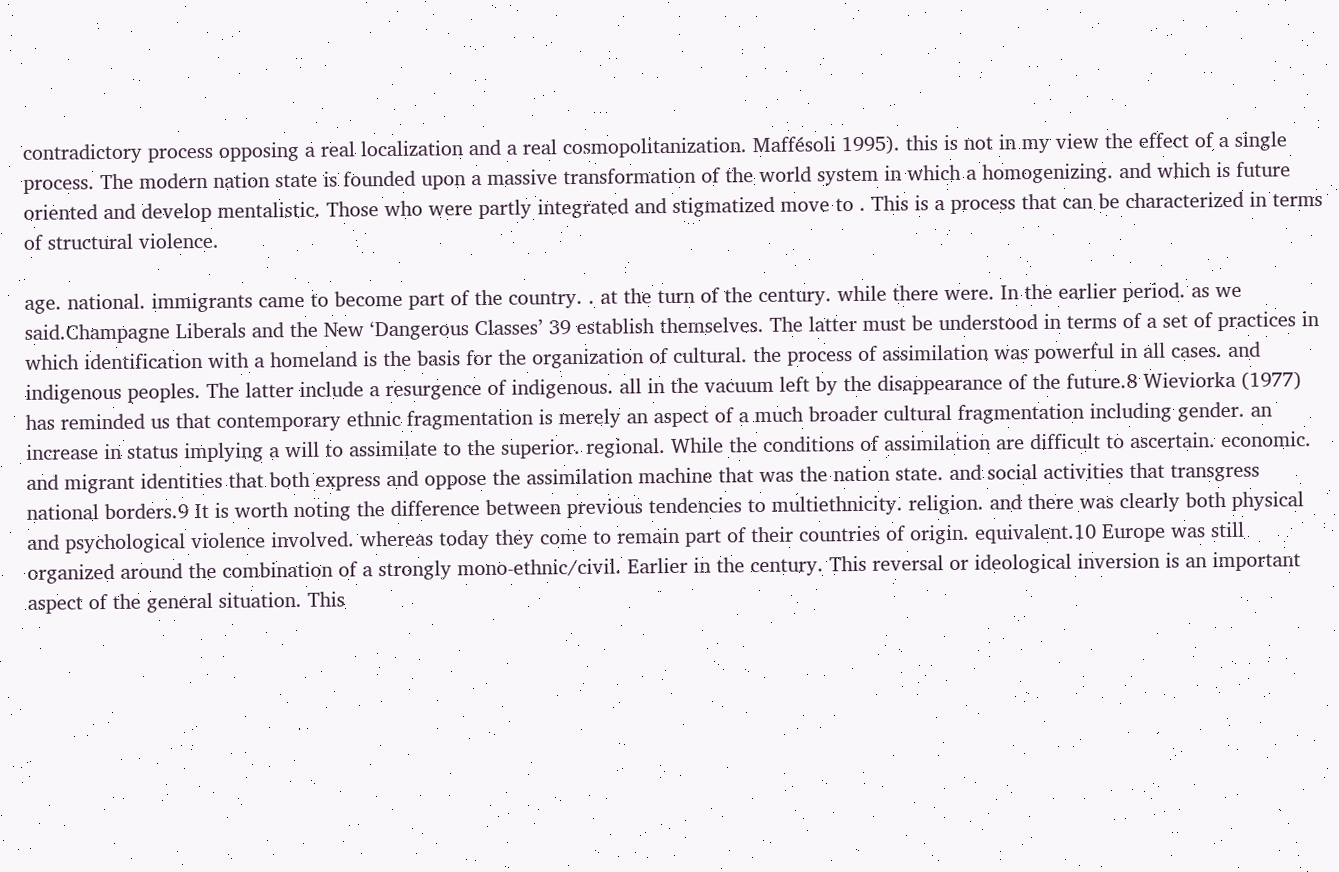contradictory process opposing a real localization and a real cosmopolitanization. Maffésoli 1995). this is not in my view the effect of a single process. The modern nation state is founded upon a massive transformation of the world system in which a homogenizing. and which is future oriented and develop mentalistic. Those who were partly integrated and stigmatized move to . This is a process that can be characterized in terms of structural violence.

age. national. immigrants came to become part of the country. . at the turn of the century. while there were. In the earlier period. as we said.Champagne Liberals and the New ‘Dangerous Classes’ 39 establish themselves. The latter must be understood in terms of a set of practices in which identification with a homeland is the basis for the organization of cultural. the process of assimilation was powerful in all cases. and indigenous peoples. The latter include a resurgence of indigenous. all in the vacuum left by the disappearance of the future.8 Wieviorka (1977) has reminded us that contemporary ethnic fragmentation is merely an aspect of a much broader cultural fragmentation including gender. an increase in status implying a will to assimilate to the superior. regional. While the conditions of assimilation are difficult to ascertain. economic. and migrant identities that both express and oppose the assimilation machine that was the nation state. and social activities that transgress national borders.9 It is worth noting the difference between previous tendencies to multiethnicity. religion. and there was clearly both physical and psychological violence involved. whereas today they come to remain part of their countries of origin. equivalent.10 Europe was still organized around the combination of a strongly mono-ethnic/civil. Earlier in the century. This reversal or ideological inversion is an important aspect of the general situation. This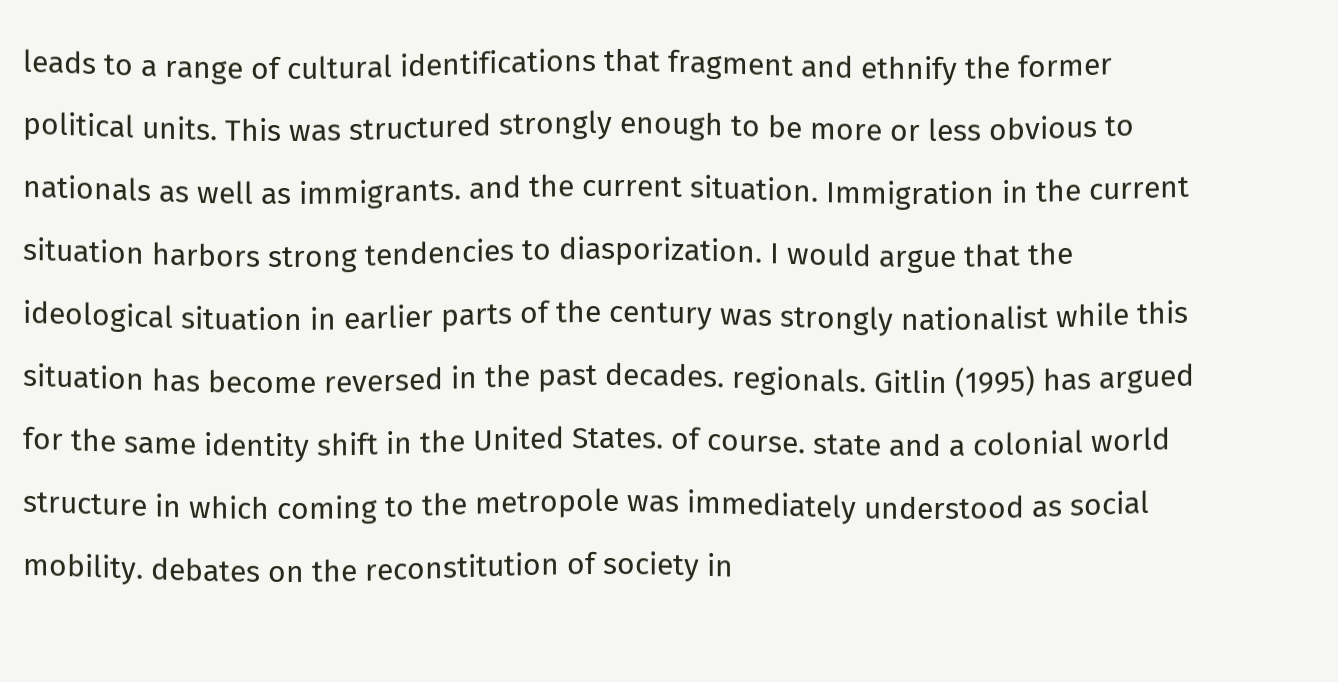leads to a range of cultural identifications that fragment and ethnify the former political units. This was structured strongly enough to be more or less obvious to nationals as well as immigrants. and the current situation. Immigration in the current situation harbors strong tendencies to diasporization. I would argue that the ideological situation in earlier parts of the century was strongly nationalist while this situation has become reversed in the past decades. regionals. Gitlin (1995) has argued for the same identity shift in the United States. of course. state and a colonial world structure in which coming to the metropole was immediately understood as social mobility. debates on the reconstitution of society in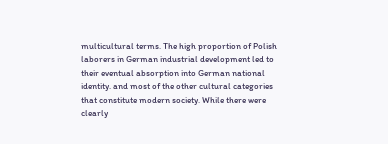multicultural terms. The high proportion of Polish laborers in German industrial development led to their eventual absorption into German national identity. and most of the other cultural categories that constitute modern society. While there were clearly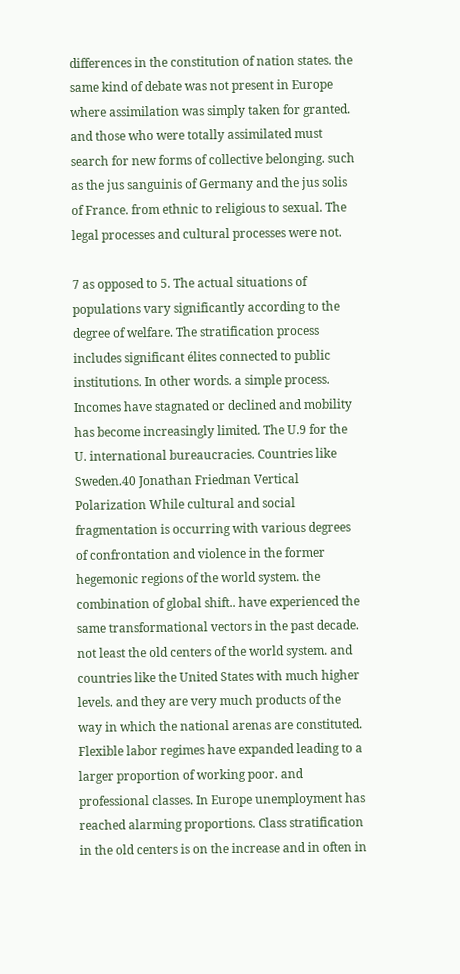differences in the constitution of nation states. the same kind of debate was not present in Europe where assimilation was simply taken for granted. and those who were totally assimilated must search for new forms of collective belonging. such as the jus sanguinis of Germany and the jus solis of France. from ethnic to religious to sexual. The legal processes and cultural processes were not.

7 as opposed to 5. The actual situations of populations vary significantly according to the degree of welfare. The stratification process includes significant élites connected to public institutions. In other words. a simple process. Incomes have stagnated or declined and mobility has become increasingly limited. The U.9 for the U. international bureaucracies. Countries like Sweden.40 Jonathan Friedman Vertical Polarization While cultural and social fragmentation is occurring with various degrees of confrontation and violence in the former hegemonic regions of the world system. the combination of global shift.. have experienced the same transformational vectors in the past decade. not least the old centers of the world system. and countries like the United States with much higher levels. and they are very much products of the way in which the national arenas are constituted. Flexible labor regimes have expanded leading to a larger proportion of working poor. and professional classes. In Europe unemployment has reached alarming proportions. Class stratification in the old centers is on the increase and in often in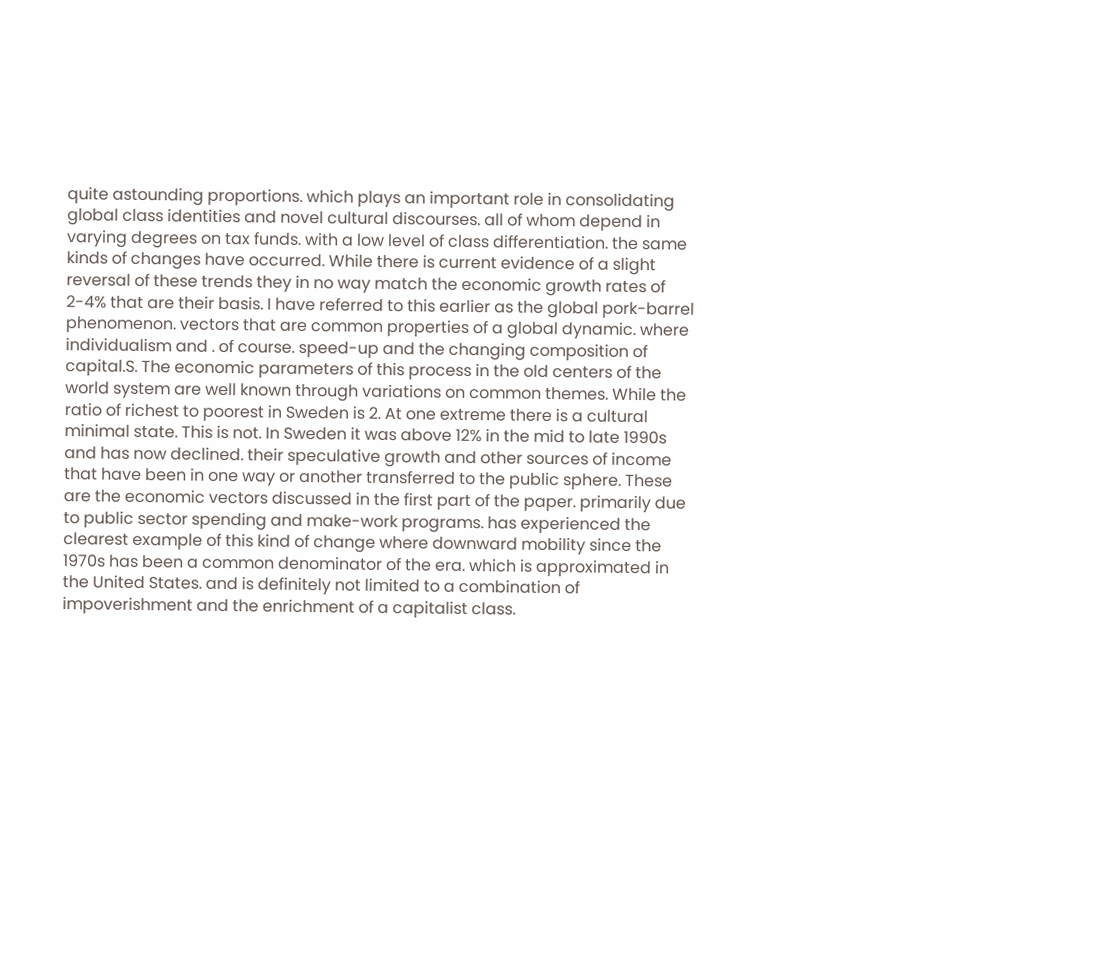quite astounding proportions. which plays an important role in consolidating global class identities and novel cultural discourses. all of whom depend in varying degrees on tax funds. with a low level of class differentiation. the same kinds of changes have occurred. While there is current evidence of a slight reversal of these trends they in no way match the economic growth rates of 2-4% that are their basis. I have referred to this earlier as the global pork-barrel phenomenon. vectors that are common properties of a global dynamic. where individualism and . of course. speed-up and the changing composition of capital.S. The economic parameters of this process in the old centers of the world system are well known through variations on common themes. While the ratio of richest to poorest in Sweden is 2. At one extreme there is a cultural minimal state. This is not. In Sweden it was above 12% in the mid to late 1990s and has now declined. their speculative growth and other sources of income that have been in one way or another transferred to the public sphere. These are the economic vectors discussed in the first part of the paper. primarily due to public sector spending and make-work programs. has experienced the clearest example of this kind of change where downward mobility since the 1970s has been a common denominator of the era. which is approximated in the United States. and is definitely not limited to a combination of impoverishment and the enrichment of a capitalist class.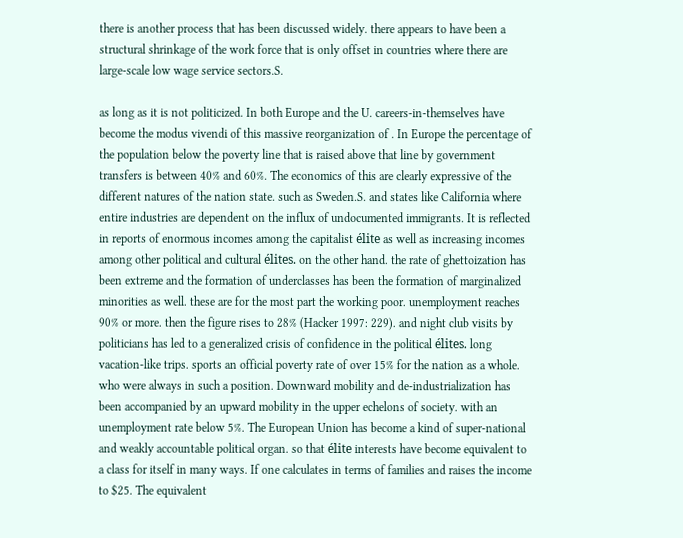there is another process that has been discussed widely. there appears to have been a structural shrinkage of the work force that is only offset in countries where there are large-scale low wage service sectors.S.

as long as it is not politicized. In both Europe and the U. careers-in-themselves have become the modus vivendi of this massive reorganization of . In Europe the percentage of the population below the poverty line that is raised above that line by government transfers is between 40% and 60%. The economics of this are clearly expressive of the different natures of the nation state. such as Sweden.S. and states like California where entire industries are dependent on the influx of undocumented immigrants. It is reflected in reports of enormous incomes among the capitalist élite as well as increasing incomes among other political and cultural élites. on the other hand. the rate of ghettoization has been extreme and the formation of underclasses has been the formation of marginalized minorities as well. these are for the most part the working poor. unemployment reaches 90% or more. then the figure rises to 28% (Hacker 1997: 229). and night club visits by politicians has led to a generalized crisis of confidence in the political élites. long vacation-like trips. sports an official poverty rate of over 15% for the nation as a whole. who were always in such a position. Downward mobility and de-industrialization has been accompanied by an upward mobility in the upper echelons of society. with an unemployment rate below 5%. The European Union has become a kind of super-national and weakly accountable political organ. so that élite interests have become equivalent to a class for itself in many ways. If one calculates in terms of families and raises the income to $25. The equivalent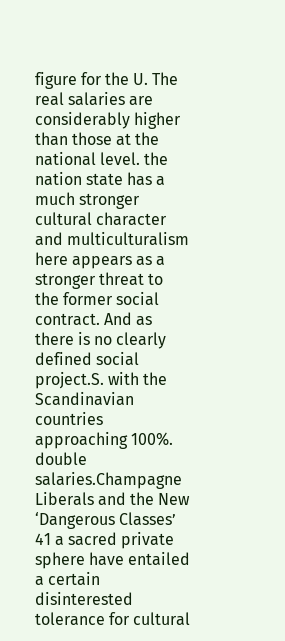figure for the U. The real salaries are considerably higher than those at the national level. the nation state has a much stronger cultural character and multiculturalism here appears as a stronger threat to the former social contract. And as there is no clearly defined social project.S. with the Scandinavian countries approaching 100%. double salaries.Champagne Liberals and the New ‘Dangerous Classes’ 41 a sacred private sphere have entailed a certain disinterested tolerance for cultural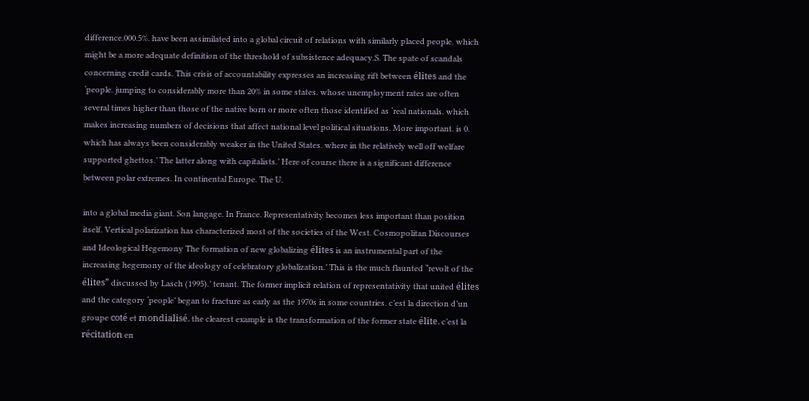difference.000.5%. have been assimilated into a global circuit of relations with similarly placed people. which might be a more adequate definition of the threshold of subsistence adequacy.S. The spate of scandals concerning credit cards. This crisis of accountability expresses an increasing rift between élites and the ‘people. jumping to considerably more than 20% in some states. whose unemployment rates are often several times higher than those of the native born or more often those identified as ‘real nationals. which makes increasing numbers of decisions that affect national level political situations. More important. is 0. which has always been considerably weaker in the United States. where in the relatively well off welfare supported ghettos.’ The latter along with capitalists.’ Here of course there is a significant difference between polar extremes. In continental Europe. The U.

into a global media giant. Son langage. In France. Representativity becomes less important than position itself. Vertical polarization has characterized most of the societies of the West. Cosmopolitan Discourses and Ideological Hegemony The formation of new globalizing élites is an instrumental part of the increasing hegemony of the ideology of celebratory globalization.’ This is the much flaunted “revolt of the élites” discussed by Lasch (1995).’ tenant. The former implicit relation of representativity that united élites and the category ‘people’ began to fracture as early as the 1970s in some countries. c’est la direction d’un groupe coté et mondialisé. the clearest example is the transformation of the former state élite. c’est la récitation en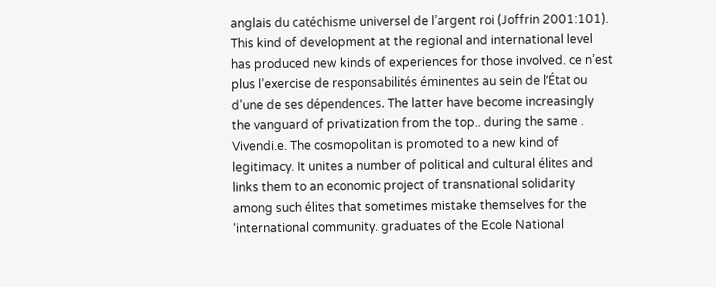anglais du catéchisme universel de l’argent roi (Joffrin 2001:101). This kind of development at the regional and international level has produced new kinds of experiences for those involved. ce n’est plus l’exercise de responsabilités éminentes au sein de l’État ou d’une de ses dépendences. The latter have become increasingly the vanguard of privatization from the top.. during the same . Vivendi.e. The cosmopolitan is promoted to a new kind of legitimacy. It unites a number of political and cultural élites and links them to an economic project of transnational solidarity among such élites that sometimes mistake themselves for the ‘international community. graduates of the Ecole National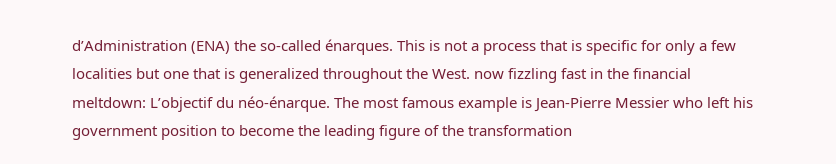d’Administration (ENA) the so-called énarques. This is not a process that is specific for only a few localities but one that is generalized throughout the West. now fizzling fast in the financial meltdown: L’objectif du néo-énarque. The most famous example is Jean-Pierre Messier who left his government position to become the leading figure of the transformation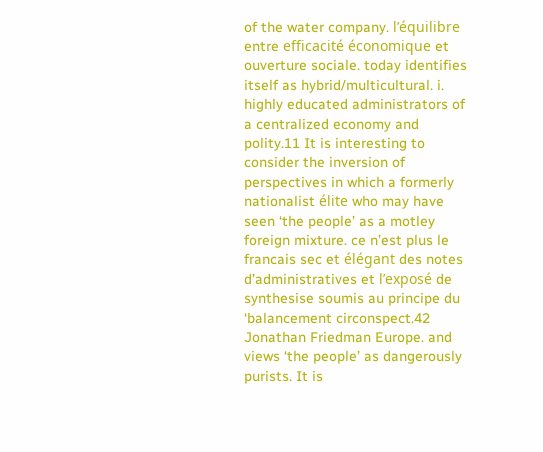of the water company. l’équilibre entre efficacité économique et ouverture sociale. today identifies itself as hybrid/multicultural. i. highly educated administrators of a centralized economy and polity.11 It is interesting to consider the inversion of perspectives in which a formerly nationalist élite who may have seen ‘the people’ as a motley foreign mixture. ce n’est plus le francais sec et élégant des notes d’administratives et l’exposé de synthesise soumis au principe du ‘balancement circonspect.42 Jonathan Friedman Europe. and views ‘the people’ as dangerously purists. It is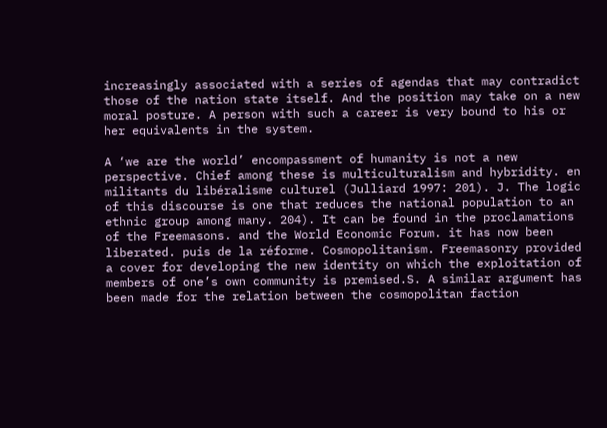increasingly associated with a series of agendas that may contradict those of the nation state itself. And the position may take on a new moral posture. A person with such a career is very bound to his or her equivalents in the system.

A ‘we are the world’ encompassment of humanity is not a new perspective. Chief among these is multiculturalism and hybridity. en militants du libéralisme culturel (Julliard 1997: 201). J. The logic of this discourse is one that reduces the national population to an ethnic group among many. 204). It can be found in the proclamations of the Freemasons. and the World Economic Forum. it has now been liberated. puis de la réforme. Cosmopolitanism. Freemasonry provided a cover for developing the new identity on which the exploitation of members of one’s own community is premised.S. A similar argument has been made for the relation between the cosmopolitan faction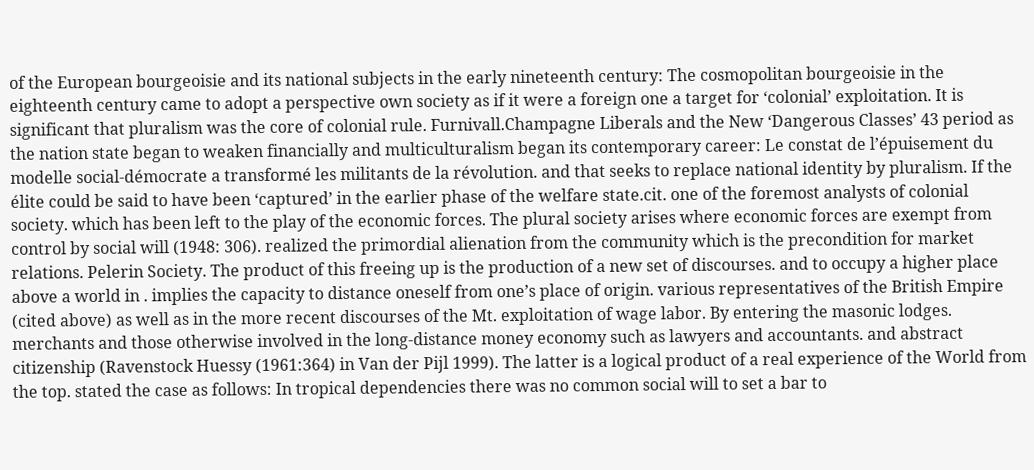of the European bourgeoisie and its national subjects in the early nineteenth century: The cosmopolitan bourgeoisie in the eighteenth century came to adopt a perspective own society as if it were a foreign one a target for ‘colonial’ exploitation. It is significant that pluralism was the core of colonial rule. Furnivall.Champagne Liberals and the New ‘Dangerous Classes’ 43 period as the nation state began to weaken financially and multiculturalism began its contemporary career: Le constat de l’épuisement du modelle social-démocrate a transformé les militants de la révolution. and that seeks to replace national identity by pluralism. If the élite could be said to have been ‘captured’ in the earlier phase of the welfare state.cit. one of the foremost analysts of colonial society. which has been left to the play of the economic forces. The plural society arises where economic forces are exempt from control by social will (1948: 306). realized the primordial alienation from the community which is the precondition for market relations. Pelerin Society. The product of this freeing up is the production of a new set of discourses. and to occupy a higher place above a world in . implies the capacity to distance oneself from one’s place of origin. various representatives of the British Empire (cited above) as well as in the more recent discourses of the Mt. exploitation of wage labor. By entering the masonic lodges. merchants and those otherwise involved in the long-distance money economy such as lawyers and accountants. and abstract citizenship (Ravenstock Huessy (1961:364) in Van der Pijl 1999). The latter is a logical product of a real experience of the World from the top. stated the case as follows: In tropical dependencies there was no common social will to set a bar to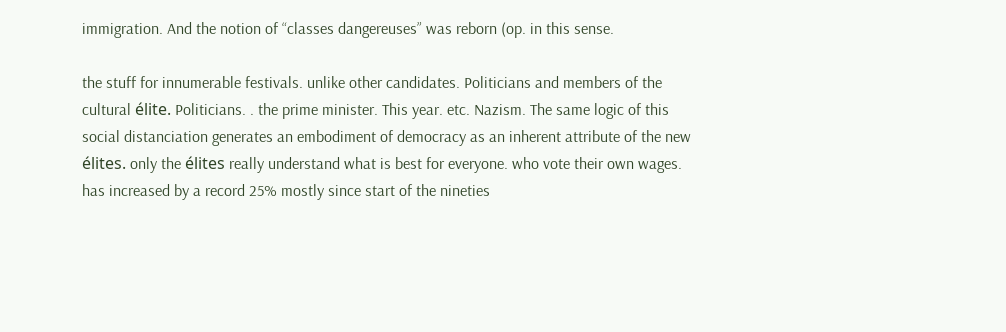immigration. And the notion of “classes dangereuses” was reborn (op. in this sense.

the stuff for innumerable festivals. unlike other candidates. Politicians and members of the cultural élite. Politicians. . the prime minister. This year. etc. Nazism. The same logic of this social distanciation generates an embodiment of democracy as an inherent attribute of the new élites. only the élites really understand what is best for everyone. who vote their own wages. has increased by a record 25% mostly since start of the nineties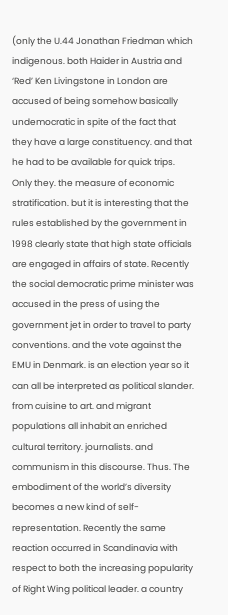(only the U.44 Jonathan Friedman which indigenous. both Haider in Austria and ‘Red’ Ken Livingstone in London are accused of being somehow basically undemocratic in spite of the fact that they have a large constituency. and that he had to be available for quick trips. Only they. the measure of economic stratification. but it is interesting that the rules established by the government in 1998 clearly state that high state officials are engaged in affairs of state. Recently the social democratic prime minister was accused in the press of using the government jet in order to travel to party conventions. and the vote against the EMU in Denmark. is an election year so it can all be interpreted as political slander. from cuisine to art. and migrant populations all inhabit an enriched cultural territory. journalists. and communism in this discourse. Thus. The embodiment of the world’s diversity becomes a new kind of self-representation. Recently the same reaction occurred in Scandinavia with respect to both the increasing popularity of Right Wing political leader. a country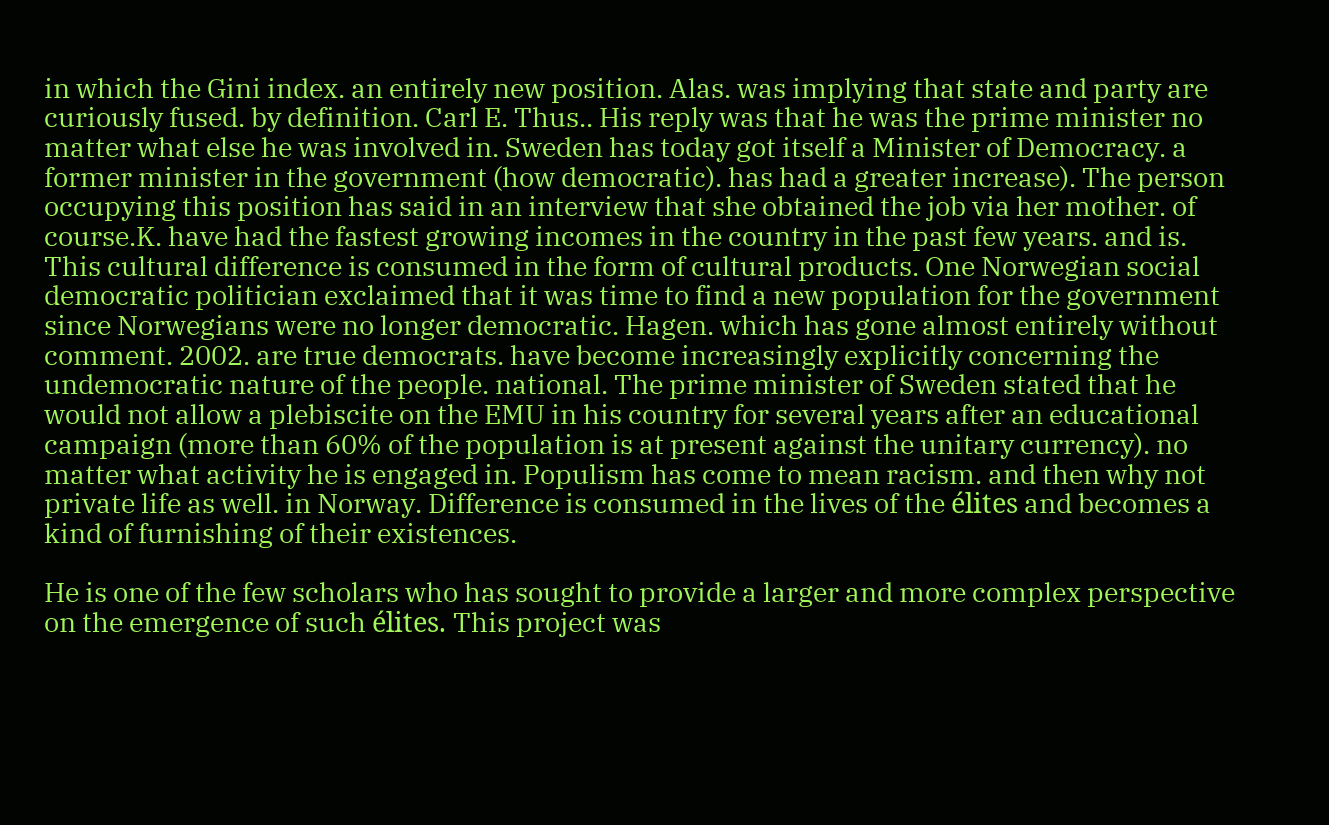in which the Gini index. an entirely new position. Alas. was implying that state and party are curiously fused. by definition. Carl E. Thus.. His reply was that he was the prime minister no matter what else he was involved in. Sweden has today got itself a Minister of Democracy. a former minister in the government (how democratic). has had a greater increase). The person occupying this position has said in an interview that she obtained the job via her mother. of course.K. have had the fastest growing incomes in the country in the past few years. and is. This cultural difference is consumed in the form of cultural products. One Norwegian social democratic politician exclaimed that it was time to find a new population for the government since Norwegians were no longer democratic. Hagen. which has gone almost entirely without comment. 2002. are true democrats. have become increasingly explicitly concerning the undemocratic nature of the people. national. The prime minister of Sweden stated that he would not allow a plebiscite on the EMU in his country for several years after an educational campaign (more than 60% of the population is at present against the unitary currency). no matter what activity he is engaged in. Populism has come to mean racism. and then why not private life as well. in Norway. Difference is consumed in the lives of the élites and becomes a kind of furnishing of their existences.

He is one of the few scholars who has sought to provide a larger and more complex perspective on the emergence of such élites. This project was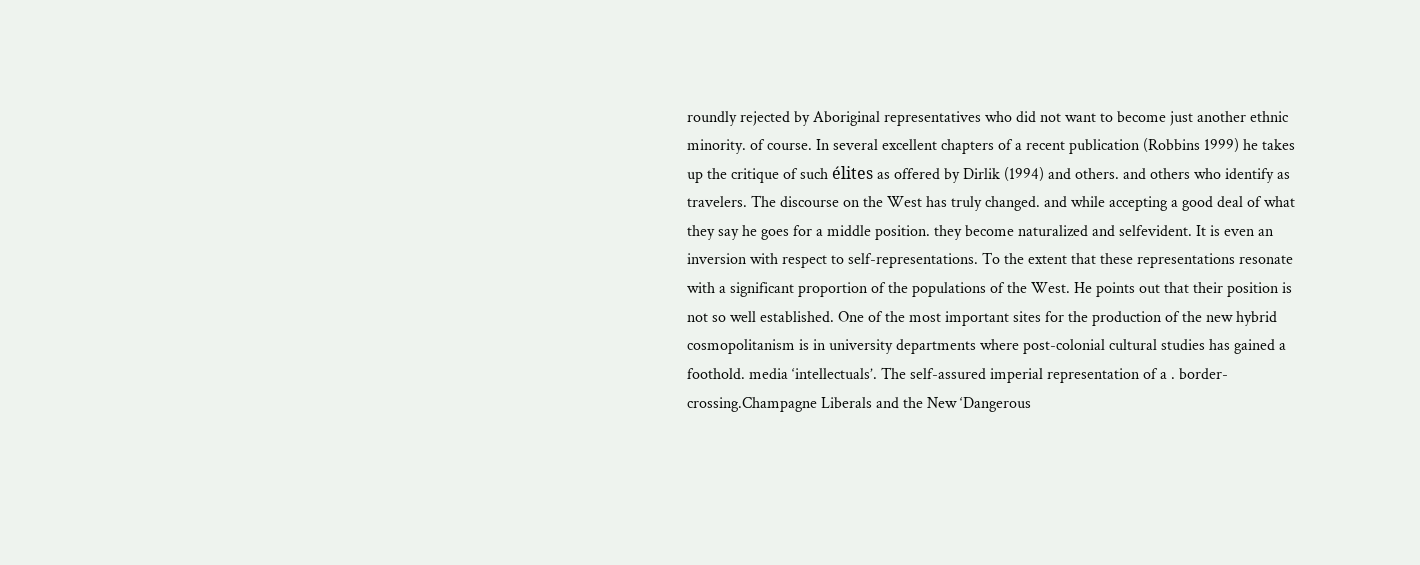roundly rejected by Aboriginal representatives who did not want to become just another ethnic minority. of course. In several excellent chapters of a recent publication (Robbins 1999) he takes up the critique of such élites as offered by Dirlik (1994) and others. and others who identify as travelers. The discourse on the West has truly changed. and while accepting a good deal of what they say he goes for a middle position. they become naturalized and selfevident. It is even an inversion with respect to self-representations. To the extent that these representations resonate with a significant proportion of the populations of the West. He points out that their position is not so well established. One of the most important sites for the production of the new hybrid cosmopolitanism is in university departments where post-colonial cultural studies has gained a foothold. media ‘intellectuals’. The self-assured imperial representation of a . border-crossing.Champagne Liberals and the New ‘Dangerous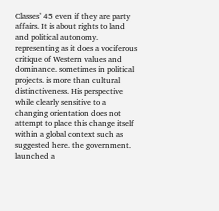Classes’ 45 even if they are party affairs. It is about rights to land and political autonomy. representing as it does a vociferous critique of Western values and dominance. sometimes in political projects. is more than cultural distinctiveness. His perspective while clearly sensitive to a changing orientation does not attempt to place this change itself within a global context such as suggested here. the government. launched a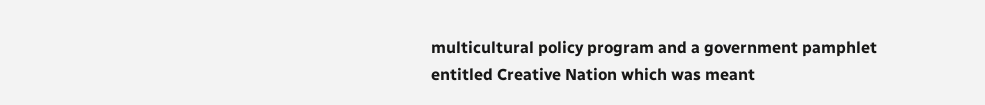multicultural policy program and a government pamphlet entitled Creative Nation which was meant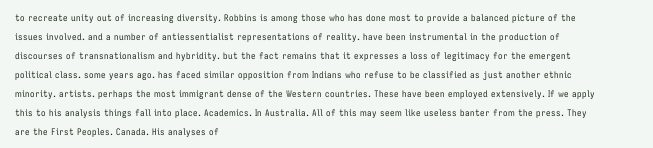to recreate unity out of increasing diversity. Robbins is among those who has done most to provide a balanced picture of the issues involved. and a number of antiessentialist representations of reality. have been instrumental in the production of discourses of transnationalism and hybridity. but the fact remains that it expresses a loss of legitimacy for the emergent political class. some years ago. has faced similar opposition from Indians who refuse to be classified as just another ethnic minority. artists. perhaps the most immigrant dense of the Western countries. These have been employed extensively. If we apply this to his analysis things fall into place. Academics. In Australia. All of this may seem like useless banter from the press. They are the First Peoples. Canada. His analyses of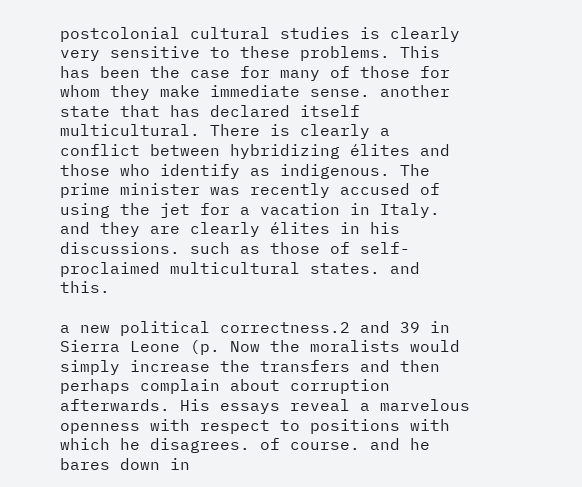postcolonial cultural studies is clearly very sensitive to these problems. This has been the case for many of those for whom they make immediate sense. another state that has declared itself multicultural. There is clearly a conflict between hybridizing élites and those who identify as indigenous. The prime minister was recently accused of using the jet for a vacation in Italy. and they are clearly élites in his discussions. such as those of self-proclaimed multicultural states. and this.

a new political correctness.2 and 39 in Sierra Leone (p. Now the moralists would simply increase the transfers and then perhaps complain about corruption afterwards. His essays reveal a marvelous openness with respect to positions with which he disagrees. of course. and he bares down in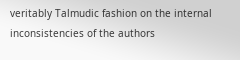veritably Talmudic fashion on the internal inconsistencies of the authors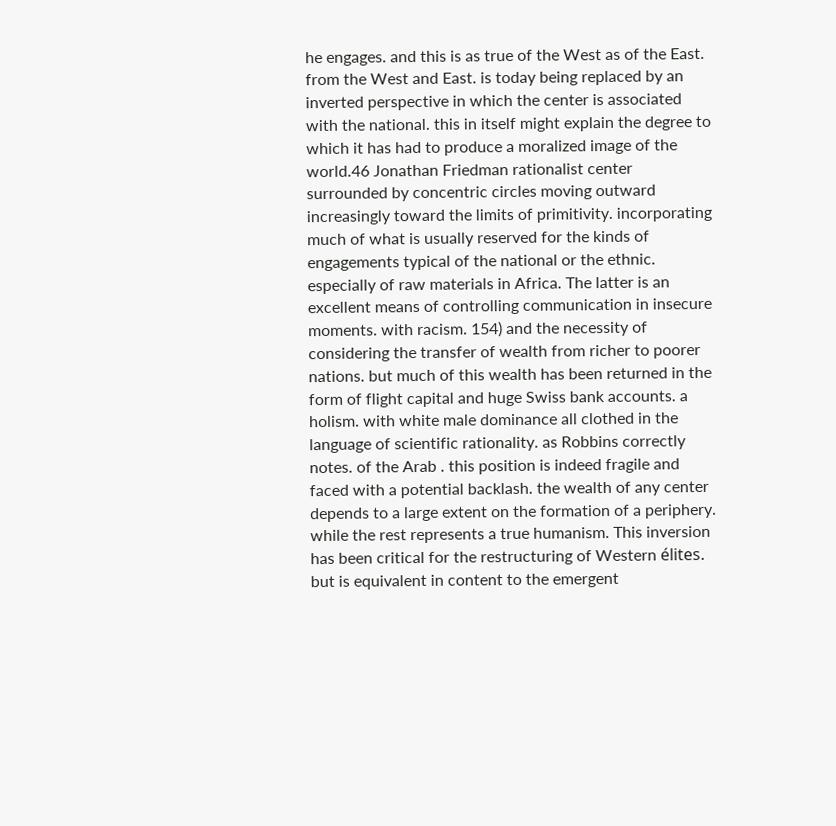he engages. and this is as true of the West as of the East. from the West and East. is today being replaced by an inverted perspective in which the center is associated with the national. this in itself might explain the degree to which it has had to produce a moralized image of the world.46 Jonathan Friedman rationalist center surrounded by concentric circles moving outward increasingly toward the limits of primitivity. incorporating much of what is usually reserved for the kinds of engagements typical of the national or the ethnic. especially of raw materials in Africa. The latter is an excellent means of controlling communication in insecure moments. with racism. 154) and the necessity of considering the transfer of wealth from richer to poorer nations. but much of this wealth has been returned in the form of flight capital and huge Swiss bank accounts. a holism. with white male dominance all clothed in the language of scientific rationality. as Robbins correctly notes. of the Arab . this position is indeed fragile and faced with a potential backlash. the wealth of any center depends to a large extent on the formation of a periphery. while the rest represents a true humanism. This inversion has been critical for the restructuring of Western élites. but is equivalent in content to the emergent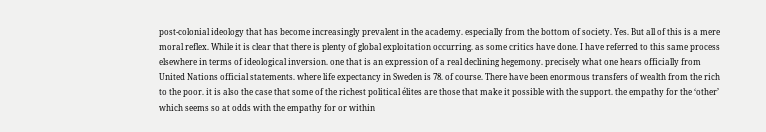post-colonial ideology that has become increasingly prevalent in the academy. especially from the bottom of society. Yes. But all of this is a mere moral reflex. While it is clear that there is plenty of global exploitation occurring. as some critics have done. I have referred to this same process elsewhere in terms of ideological inversion. one that is an expression of a real declining hegemony. precisely what one hears officially from United Nations official statements. where life expectancy in Sweden is 78. of course. There have been enormous transfers of wealth from the rich to the poor. it is also the case that some of the richest political élites are those that make it possible with the support. the empathy for the ‘other’ which seems so at odds with the empathy for or within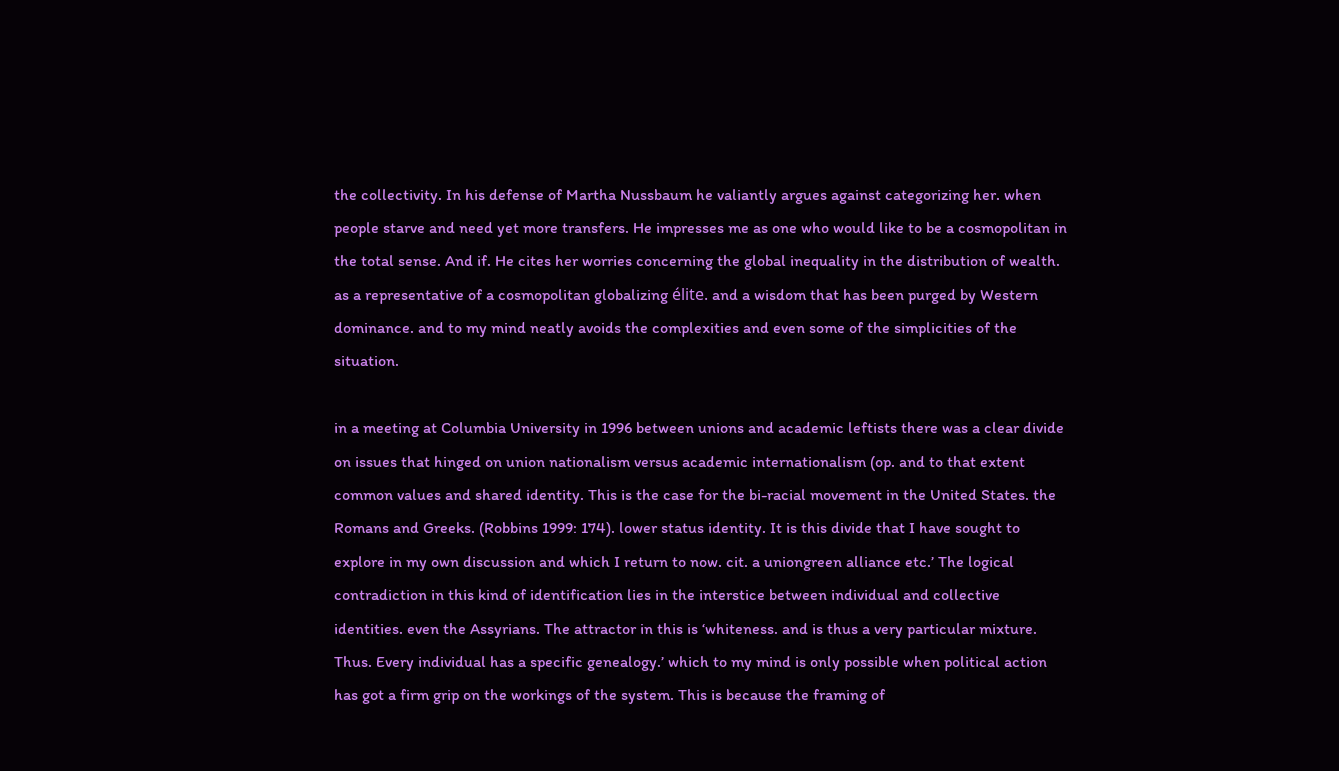the collectivity. In his defense of Martha Nussbaum he valiantly argues against categorizing her. when people starve and need yet more transfers. He impresses me as one who would like to be a cosmopolitan in the total sense. And if. He cites her worries concerning the global inequality in the distribution of wealth. as a representative of a cosmopolitan globalizing élite. and a wisdom that has been purged by Western dominance. and to my mind neatly avoids the complexities and even some of the simplicities of the situation.

in a meeting at Columbia University in 1996 between unions and academic leftists there was a clear divide on issues that hinged on union nationalism versus academic internationalism (op. and to that extent common values and shared identity. This is the case for the bi-racial movement in the United States. the Romans and Greeks. (Robbins 1999: 174). lower status identity. It is this divide that I have sought to explore in my own discussion and which I return to now. cit. a uniongreen alliance etc.’ The logical contradiction in this kind of identification lies in the interstice between individual and collective identities. even the Assyrians. The attractor in this is ‘whiteness. and is thus a very particular mixture. Thus. Every individual has a specific genealogy.’ which to my mind is only possible when political action has got a firm grip on the workings of the system. This is because the framing of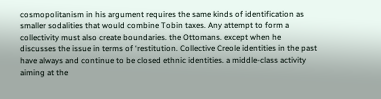cosmopolitanism in his argument requires the same kinds of identification as smaller sodalities that would combine Tobin taxes. Any attempt to form a collectivity must also create boundaries. the Ottomans. except when he discusses the issue in terms of ‘restitution. Collective Creole identities in the past have always and continue to be closed ethnic identities. a middle-class activity aiming at the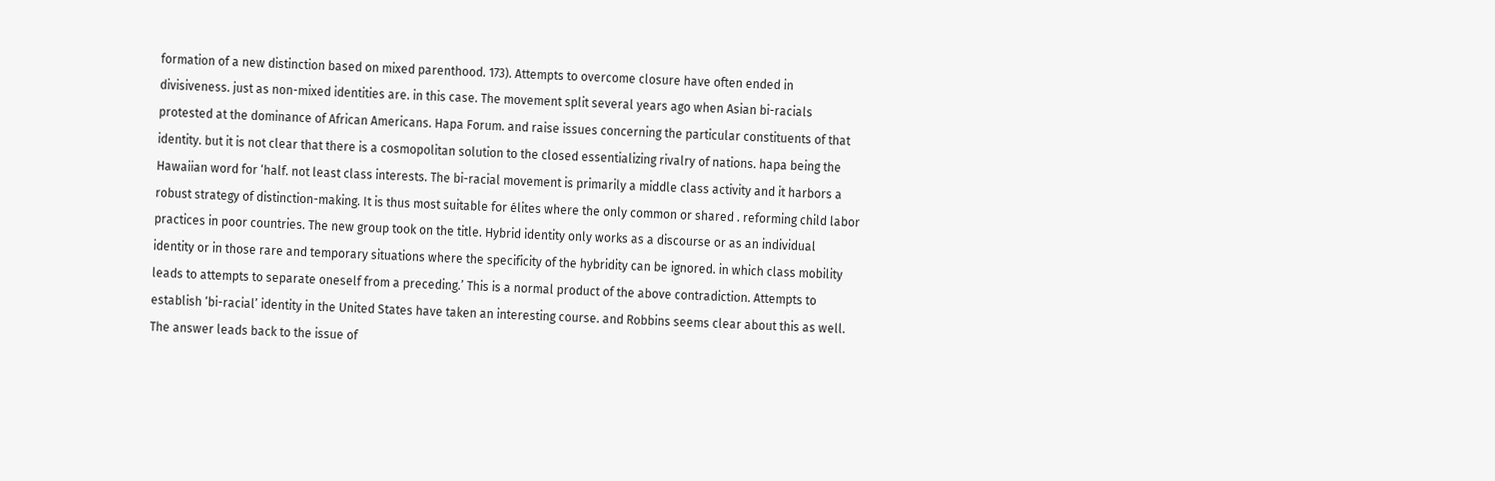formation of a new distinction based on mixed parenthood. 173). Attempts to overcome closure have often ended in divisiveness. just as non-mixed identities are. in this case. The movement split several years ago when Asian bi-racials protested at the dominance of African Americans. Hapa Forum. and raise issues concerning the particular constituents of that identity. but it is not clear that there is a cosmopolitan solution to the closed essentializing rivalry of nations. hapa being the Hawaiian word for ‘half. not least class interests. The bi-racial movement is primarily a middle class activity and it harbors a robust strategy of distinction-making. It is thus most suitable for élites where the only common or shared . reforming child labor practices in poor countries. The new group took on the title. Hybrid identity only works as a discourse or as an individual identity or in those rare and temporary situations where the specificity of the hybridity can be ignored. in which class mobility leads to attempts to separate oneself from a preceding.’ This is a normal product of the above contradiction. Attempts to establish ‘bi-racial’ identity in the United States have taken an interesting course. and Robbins seems clear about this as well. The answer leads back to the issue of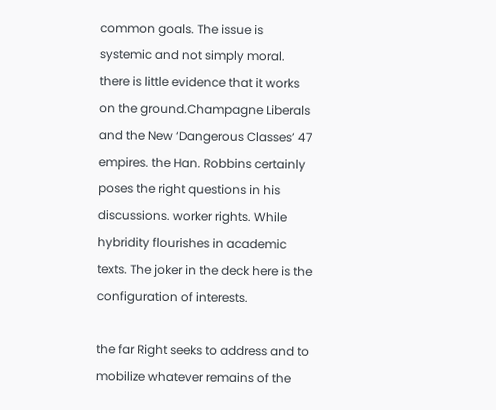common goals. The issue is systemic and not simply moral. there is little evidence that it works on the ground.Champagne Liberals and the New ‘Dangerous Classes’ 47 empires. the Han. Robbins certainly poses the right questions in his discussions. worker rights. While hybridity flourishes in academic texts. The joker in the deck here is the configuration of interests.

the far Right seeks to address and to mobilize whatever remains of the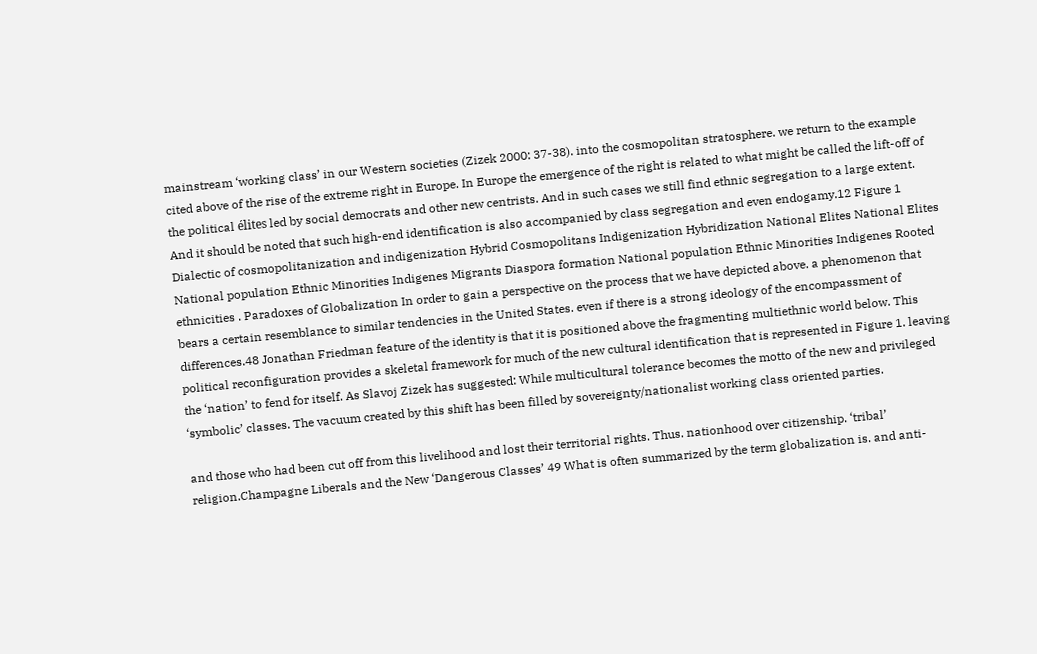mainstream ‘working class’ in our Western societies (Zizek 2000: 37-38). into the cosmopolitan stratosphere. we return to the example cited above of the rise of the extreme right in Europe. In Europe the emergence of the right is related to what might be called the lift-off of the political élites led by social democrats and other new centrists. And in such cases we still find ethnic segregation to a large extent. And it should be noted that such high-end identification is also accompanied by class segregation and even endogamy.12 Figure 1 Dialectic of cosmopolitanization and indigenization Hybrid Cosmopolitans Indigenization Hybridization National Elites National Elites National population Ethnic Minorities Indigenes Migrants Diaspora formation National population Ethnic Minorities Indigenes Rooted ethnicities . Paradoxes of Globalization In order to gain a perspective on the process that we have depicted above. a phenomenon that bears a certain resemblance to similar tendencies in the United States. even if there is a strong ideology of the encompassment of differences.48 Jonathan Friedman feature of the identity is that it is positioned above the fragmenting multiethnic world below. This political reconfiguration provides a skeletal framework for much of the new cultural identification that is represented in Figure 1. leaving the ‘nation’ to fend for itself. As Slavoj Zizek has suggested: While multicultural tolerance becomes the motto of the new and privileged ‘symbolic’ classes. The vacuum created by this shift has been filled by sovereignty/nationalist working class oriented parties.

and those who had been cut off from this livelihood and lost their territorial rights. Thus. nationhood over citizenship. ‘tribal’ religion.Champagne Liberals and the New ‘Dangerous Classes’ 49 What is often summarized by the term globalization is. and anti-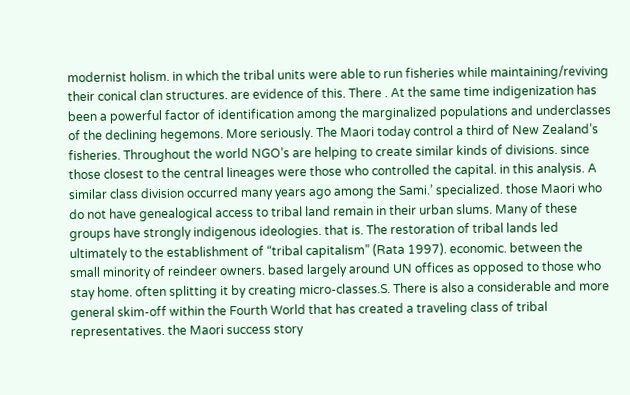modernist holism. in which the tribal units were able to run fisheries while maintaining/reviving their conical clan structures. are evidence of this. There . At the same time indigenization has been a powerful factor of identification among the marginalized populations and underclasses of the declining hegemons. More seriously. The Maori today control a third of New Zealand’s fisheries. Throughout the world NGO’s are helping to create similar kinds of divisions. since those closest to the central lineages were those who controlled the capital. in this analysis. A similar class division occurred many years ago among the Sami.’ specialized. those Maori who do not have genealogical access to tribal land remain in their urban slums. Many of these groups have strongly indigenous ideologies. that is. The restoration of tribal lands led ultimately to the establishment of “tribal capitalism” (Rata 1997). economic. between the small minority of reindeer owners. based largely around UN offices as opposed to those who stay home. often splitting it by creating micro-classes.S. There is also a considerable and more general skim-off within the Fourth World that has created a traveling class of tribal representatives. the Maori success story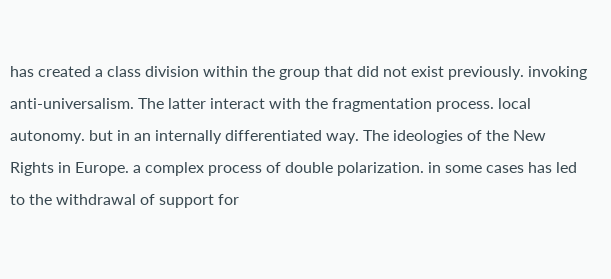has created a class division within the group that did not exist previously. invoking anti-universalism. The latter interact with the fragmentation process. local autonomy. but in an internally differentiated way. The ideologies of the New Rights in Europe. a complex process of double polarization. in some cases has led to the withdrawal of support for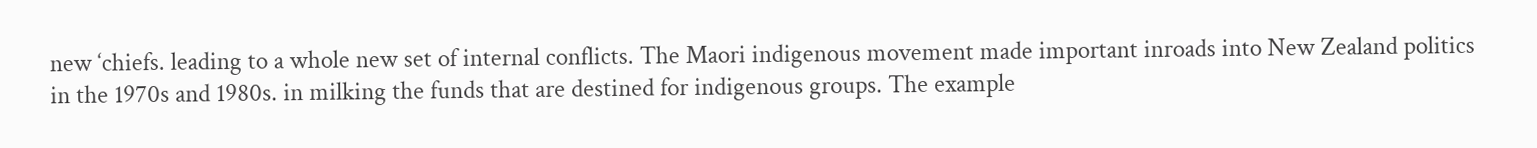new ‘chiefs. leading to a whole new set of internal conflicts. The Maori indigenous movement made important inroads into New Zealand politics in the 1970s and 1980s. in milking the funds that are destined for indigenous groups. The example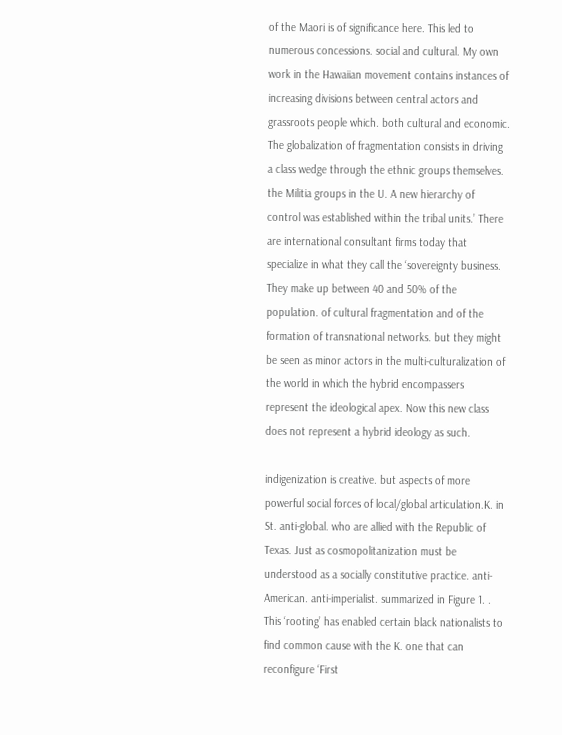of the Maori is of significance here. This led to numerous concessions. social and cultural. My own work in the Hawaiian movement contains instances of increasing divisions between central actors and grassroots people which. both cultural and economic. The globalization of fragmentation consists in driving a class wedge through the ethnic groups themselves. the Militia groups in the U. A new hierarchy of control was established within the tribal units.’ There are international consultant firms today that specialize in what they call the ‘sovereignty business. They make up between 40 and 50% of the population. of cultural fragmentation and of the formation of transnational networks. but they might be seen as minor actors in the multi-culturalization of the world in which the hybrid encompassers represent the ideological apex. Now this new class does not represent a hybrid ideology as such.

indigenization is creative. but aspects of more powerful social forces of local/global articulation.K. in St. anti-global. who are allied with the Republic of Texas. Just as cosmopolitanization must be understood as a socially constitutive practice. anti-American. anti-imperialist. summarized in Figure 1. . This ‘rooting’ has enabled certain black nationalists to find common cause with the K. one that can reconfigure ‘First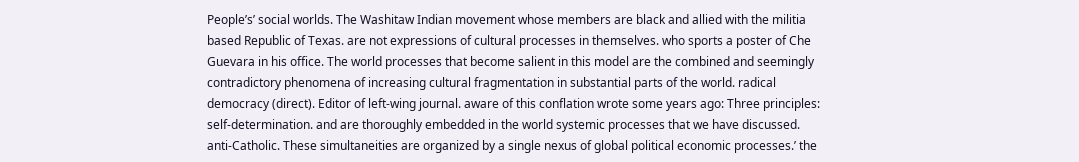People’s’ social worlds. The Washitaw Indian movement whose members are black and allied with the militia based Republic of Texas. are not expressions of cultural processes in themselves. who sports a poster of Che Guevara in his office. The world processes that become salient in this model are the combined and seemingly contradictory phenomena of increasing cultural fragmentation in substantial parts of the world. radical democracy (direct). Editor of left-wing journal. aware of this conflation wrote some years ago: Three principles: self-determination. and are thoroughly embedded in the world systemic processes that we have discussed. anti-Catholic. These simultaneities are organized by a single nexus of global political economic processes.’ the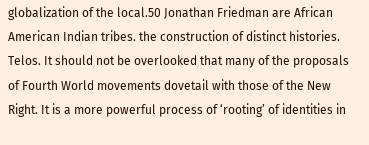globalization of the local.50 Jonathan Friedman are African American Indian tribes. the construction of distinct histories. Telos. It should not be overlooked that many of the proposals of Fourth World movements dovetail with those of the New Right. It is a more powerful process of ‘rooting’ of identities in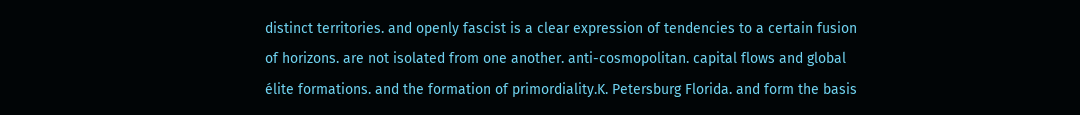distinct territories. and openly fascist is a clear expression of tendencies to a certain fusion of horizons. are not isolated from one another. anti-cosmopolitan. capital flows and global élite formations. and the formation of primordiality.K. Petersburg Florida. and form the basis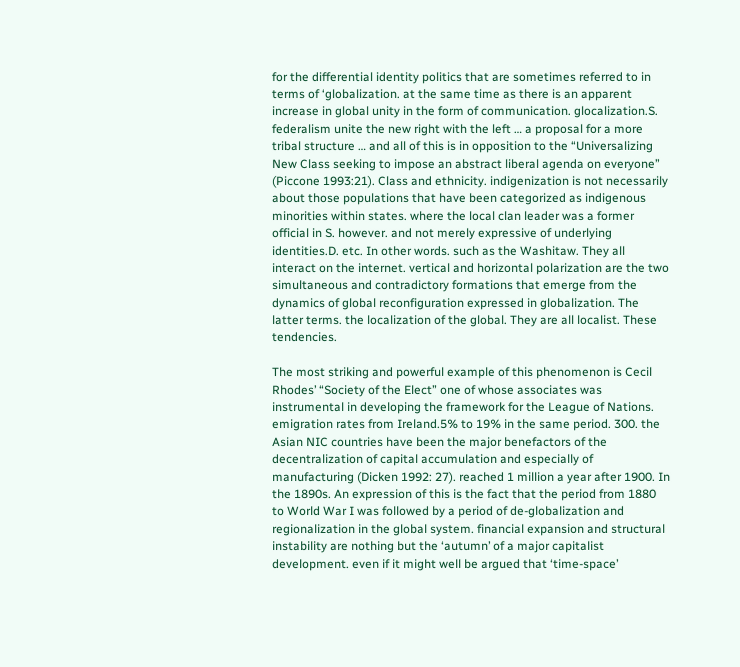for the differential identity politics that are sometimes referred to in terms of ‘globalization. at the same time as there is an apparent increase in global unity in the form of communication. glocalization.S. federalism unite the new right with the left … a proposal for a more tribal structure … and all of this is in opposition to the “Universalizing New Class seeking to impose an abstract liberal agenda on everyone” (Piccone 1993:21). Class and ethnicity. indigenization is not necessarily about those populations that have been categorized as indigenous minorities within states. where the local clan leader was a former official in S. however. and not merely expressive of underlying identities.D. etc. In other words. such as the Washitaw. They all interact on the internet. vertical and horizontal polarization are the two simultaneous and contradictory formations that emerge from the dynamics of global reconfiguration expressed in globalization. The latter terms. the localization of the global. They are all localist. These tendencies.

The most striking and powerful example of this phenomenon is Cecil Rhodes’ “Society of the Elect” one of whose associates was instrumental in developing the framework for the League of Nations. emigration rates from Ireland.5% to 19% in the same period. 300. the Asian NIC countries have been the major benefactors of the decentralization of capital accumulation and especially of manufacturing (Dicken 1992: 27). reached 1 million a year after 1900. In the 1890s. An expression of this is the fact that the period from 1880 to World War I was followed by a period of de-globalization and regionalization in the global system. financial expansion and structural instability are nothing but the ‘autumn’ of a major capitalist development. even if it might well be argued that ‘time-space’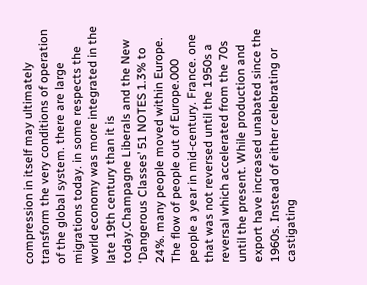compression in itself may ultimately transform the very conditions of operation of the global system. there are large migrations today. in some respects the world economy was more integrated in the late 19th century than it is today.Champagne Liberals and the New ‘Dangerous Classes’ 51 NOTES 1.3% to 24%. many people moved within Europe. The flow of people out of Europe.000 people a year in mid-century. France. one that was not reversed until the 1950s a reversal which accelerated from the 70s until the present. While production and export have increased unabated since the 1960s. Instead of either celebrating or castigating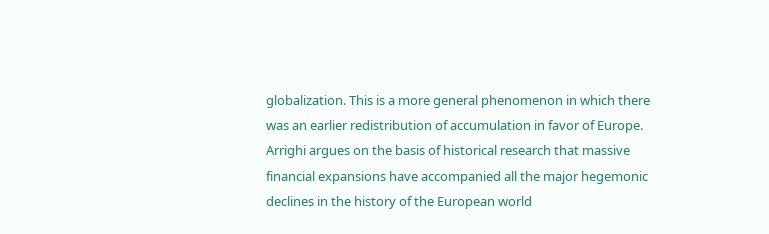globalization. This is a more general phenomenon in which there was an earlier redistribution of accumulation in favor of Europe. Arrighi argues on the basis of historical research that massive financial expansions have accompanied all the major hegemonic declines in the history of the European world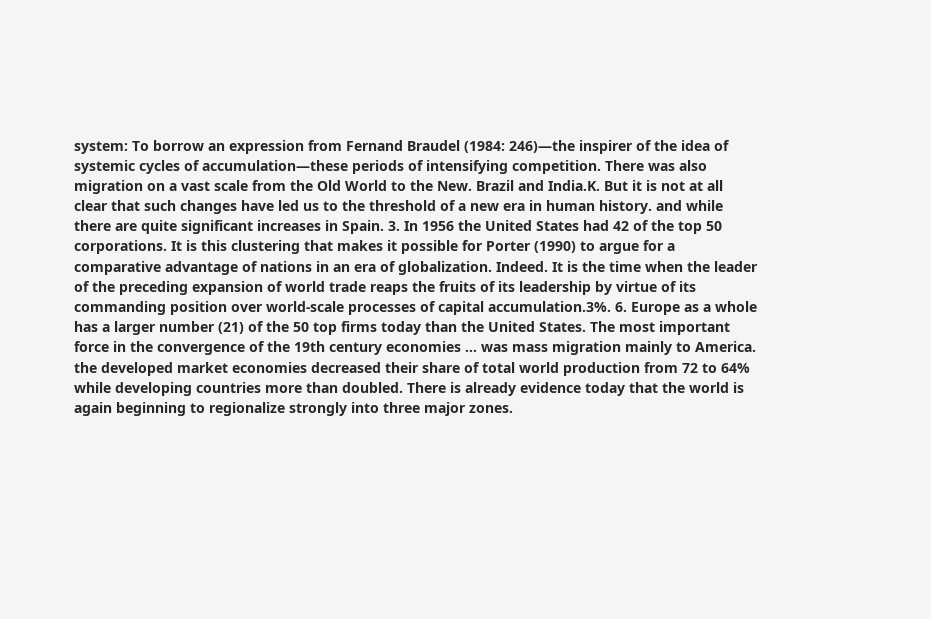system: To borrow an expression from Fernand Braudel (1984: 246)—the inspirer of the idea of systemic cycles of accumulation—these periods of intensifying competition. There was also migration on a vast scale from the Old World to the New. Brazil and India.K. But it is not at all clear that such changes have led us to the threshold of a new era in human history. and while there are quite significant increases in Spain. 3. In 1956 the United States had 42 of the top 50 corporations. It is this clustering that makes it possible for Porter (1990) to argue for a comparative advantage of nations in an era of globalization. Indeed. It is the time when the leader of the preceding expansion of world trade reaps the fruits of its leadership by virtue of its commanding position over world-scale processes of capital accumulation.3%. 6. Europe as a whole has a larger number (21) of the 50 top firms today than the United States. The most important force in the convergence of the 19th century economies … was mass migration mainly to America. the developed market economies decreased their share of total world production from 72 to 64% while developing countries more than doubled. There is already evidence today that the world is again beginning to regionalize strongly into three major zones.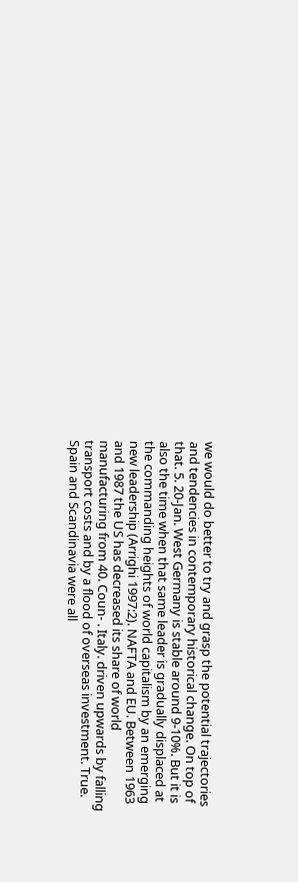we would do better to try and grasp the potential trajectories and tendencies in contemporary historical change. On top of that. 5. 20-Jan. West Germany is stable around 9-10%. But it is also the time when that same leader is gradually displaced at the commanding heights of world capitalism by an emerging new leadership (Arrighi 1997:2). NAFTA and EU. Between 1963 and 1987 the US has decreased its share of world manufacturing from 40. Coun- . Italy. driven upwards by falling transport costs and by a flood of overseas investment. True. Spain and Scandinavia were all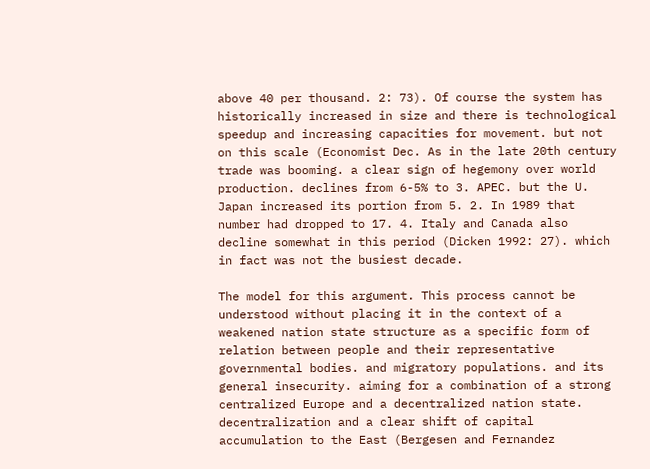above 40 per thousand. 2: 73). Of course the system has historically increased in size and there is technological speedup and increasing capacities for movement. but not on this scale (Economist Dec. As in the late 20th century trade was booming. a clear sign of hegemony over world production. declines from 6-5% to 3. APEC. but the U. Japan increased its portion from 5. 2. In 1989 that number had dropped to 17. 4. Italy and Canada also decline somewhat in this period (Dicken 1992: 27). which in fact was not the busiest decade.

The model for this argument. This process cannot be understood without placing it in the context of a weakened nation state structure as a specific form of relation between people and their representative governmental bodies. and migratory populations. and its general insecurity. aiming for a combination of a strong centralized Europe and a decentralized nation state. decentralization and a clear shift of capital accumulation to the East (Bergesen and Fernandez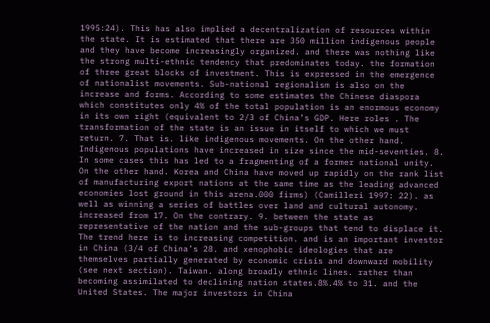1995:24). This has also implied a decentralization of resources within the state. It is estimated that there are 350 million indigenous people and they have become increasingly organized. and there was nothing like the strong multi-ethnic tendency that predominates today. the formation of three great blocks of investment. This is expressed in the emergence of nationalist movements. Sub-national regionalism is also on the increase and forms. According to some estimates the Chinese diaspora which constitutes only 4% of the total population is an enormous economy in its own right (equivalent to 2/3 of China’s GDP. Here roles . The transformation of the state is an issue in itself to which we must return. 7. That is. like indigenous movements. On the other hand. Indigenous populations have increased in size since the mid-seventies. 8. In some cases this has led to a fragmenting of a former national unity. On the other hand. Korea and China have moved up rapidly on the rank list of manufacturing export nations at the same time as the leading advanced economies lost ground in this arena.000 firms) (Camilleri 1997: 22). as well as winning a series of battles over land and cultural autonomy. increased from 17. On the contrary. 9. between the state as representative of the nation and the sub-groups that tend to displace it. The trend here is to increasing competition. and is an important investor in China (3/4 of China’s 28. and xenophobic ideologies that are themselves partially generated by economic crisis and downward mobility (see next section). Taiwan. along broadly ethnic lines. rather than becoming assimilated to declining nation states.8%.4% to 31. and the United States. The major investors in China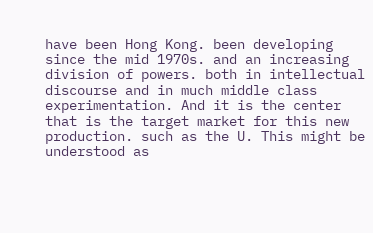have been Hong Kong. been developing since the mid 1970s. and an increasing division of powers. both in intellectual discourse and in much middle class experimentation. And it is the center that is the target market for this new production. such as the U. This might be understood as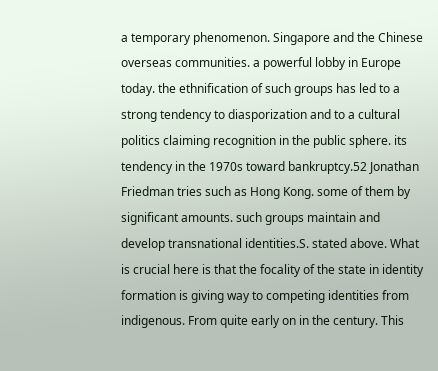a temporary phenomenon. Singapore and the Chinese overseas communities. a powerful lobby in Europe today. the ethnification of such groups has led to a strong tendency to diasporization and to a cultural politics claiming recognition in the public sphere. its tendency in the 1970s toward bankruptcy.52 Jonathan Friedman tries such as Hong Kong. some of them by significant amounts. such groups maintain and develop transnational identities.S. stated above. What is crucial here is that the focality of the state in identity formation is giving way to competing identities from indigenous. From quite early on in the century. This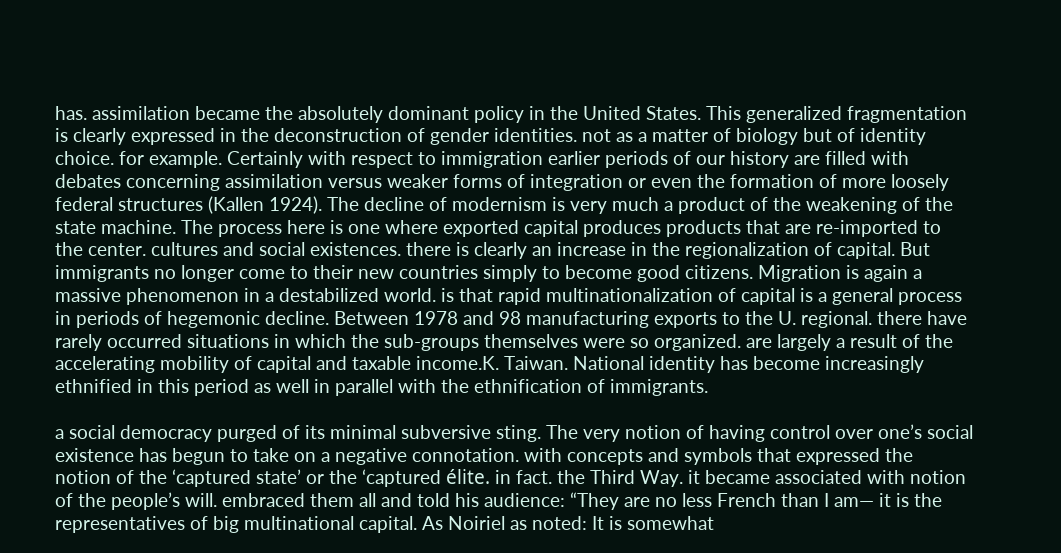has. assimilation became the absolutely dominant policy in the United States. This generalized fragmentation is clearly expressed in the deconstruction of gender identities. not as a matter of biology but of identity choice. for example. Certainly with respect to immigration earlier periods of our history are filled with debates concerning assimilation versus weaker forms of integration or even the formation of more loosely federal structures (Kallen 1924). The decline of modernism is very much a product of the weakening of the state machine. The process here is one where exported capital produces products that are re-imported to the center. cultures and social existences. there is clearly an increase in the regionalization of capital. But immigrants no longer come to their new countries simply to become good citizens. Migration is again a massive phenomenon in a destabilized world. is that rapid multinationalization of capital is a general process in periods of hegemonic decline. Between 1978 and 98 manufacturing exports to the U. regional. there have rarely occurred situations in which the sub-groups themselves were so organized. are largely a result of the accelerating mobility of capital and taxable income.K. Taiwan. National identity has become increasingly ethnified in this period as well in parallel with the ethnification of immigrants.

a social democracy purged of its minimal subversive sting. The very notion of having control over one’s social existence has begun to take on a negative connotation. with concepts and symbols that expressed the notion of the ‘captured state’ or the ‘captured élite. in fact. the Third Way. it became associated with notion of the people’s will. embraced them all and told his audience: “They are no less French than I am— it is the representatives of big multinational capital. As Noiriel as noted: It is somewhat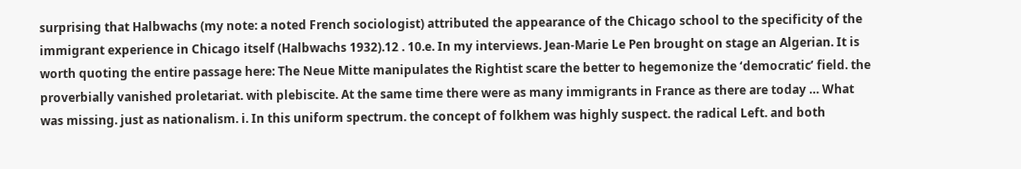surprising that Halbwachs (my note: a noted French sociologist) attributed the appearance of the Chicago school to the specificity of the immigrant experience in Chicago itself (Halbwachs 1932).12 . 10.e. In my interviews. Jean-Marie Le Pen brought on stage an Algerian. It is worth quoting the entire passage here: The Neue Mitte manipulates the Rightist scare the better to hegemonize the ‘democratic’ field. the proverbially vanished proletariat. with plebiscite. At the same time there were as many immigrants in France as there are today … What was missing. just as nationalism. i. In this uniform spectrum. the concept of folkhem was highly suspect. the radical Left. and both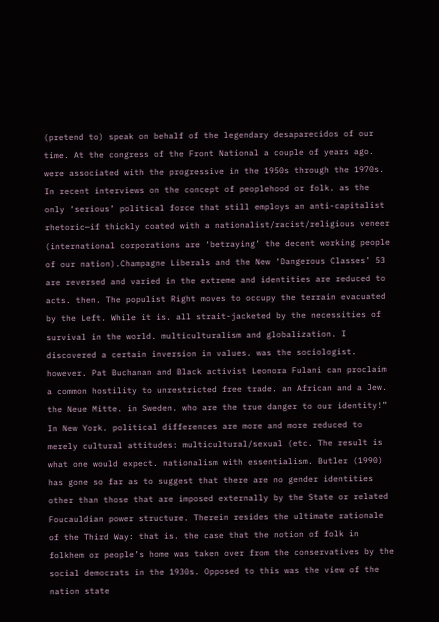(pretend to) speak on behalf of the legendary desaparecidos of our time. At the congress of the Front National a couple of years ago. were associated with the progressive in the 1950s through the 1970s. In recent interviews on the concept of peoplehood or folk. as the only ‘serious’ political force that still employs an anti-capitalist rhetoric—if thickly coated with a nationalist/racist/religious veneer (international corporations are ‘betraying’ the decent working people of our nation).Champagne Liberals and the New ‘Dangerous Classes’ 53 are reversed and varied in the extreme and identities are reduced to acts. then. The populist Right moves to occupy the terrain evacuated by the Left. While it is. all strait-jacketed by the necessities of survival in the world. multiculturalism and globalization. I discovered a certain inversion in values. was the sociologist. however. Pat Buchanan and Black activist Leonora Fulani can proclaim a common hostility to unrestricted free trade. an African and a Jew. the Neue Mitte. in Sweden. who are the true danger to our identity!” In New York. political differences are more and more reduced to merely cultural attitudes: multicultural/sexual (etc. The result is what one would expect. nationalism with essentialism. Butler (1990) has gone so far as to suggest that there are no gender identities other than those that are imposed externally by the State or related Foucauldian power structure. Therein resides the ultimate rationale of the Third Way: that is. the case that the notion of folk in folkhem or people’s home was taken over from the conservatives by the social democrats in the 1930s. Opposed to this was the view of the nation state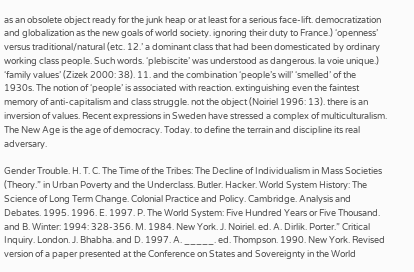as an obsolete object ready for the junk heap or at least for a serious face-lift. democratization and globalization as the new goals of world society. ignoring their duty to France.) ‘openness’ versus traditional/natural (etc. 12.’ a dominant class that had been domesticated by ordinary working class people. Such words. ‘plebiscite’ was understood as dangerous. la voie unique.) ‘family values’ (Zizek 2000: 38). 11. and the combination ‘people’s will’ ‘smelled’ of the 1930s. The notion of ‘people’ is associated with reaction. extinguishing even the faintest memory of anti-capitalism and class struggle. not the object (Noiriel 1996: 13). there is an inversion of values. Recent expressions in Sweden have stressed a complex of multiculturalism. The New Age is the age of democracy. Today. to define the terrain and discipline its real adversary.

Gender Trouble. H. T. C. The Time of the Tribes: The Decline of Individualism in Mass Societies (Theory.” in Urban Poverty and the Underclass. Butler. Hacker. World System History: The Science of Long Term Change. Colonial Practice and Policy. Cambridge. Analysis and Debates. 1995. 1996. E. 1997. P. The World System: Five Hundred Years or Five Thousand. and B. Winter: 1994: 328-356. M. 1984. New York. J. Noiriel. ed. A. Dirlik. Porter.” Critical Inquiry. London. J. Bhabha. and D. 1997. A. _____. ed. Thompson. 1990. New York. Revised version of a paper presented at the Conference on States and Sovereignty in the World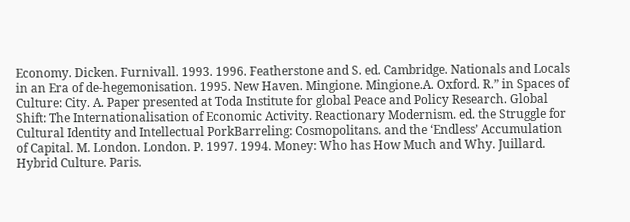Economy. Dicken. Furnivall. 1993. 1996. Featherstone and S. ed. Cambridge. Nationals and Locals in an Era of de-hegemonisation. 1995. New Haven. Mingione. Mingione.A. Oxford. R.” in Spaces of Culture: City. A. Paper presented at Toda Institute for global Peace and Policy Research. Global Shift: The Internationalisation of Economic Activity. Reactionary Modernism. ed. the Struggle for Cultural Identity and Intellectual PorkBarreling: Cosmopolitans. and the ‘Endless’ Accumulation of Capital. M. London. London. P. 1997. 1994. Money: Who has How Much and Why. Juillard. Hybrid Culture. Paris.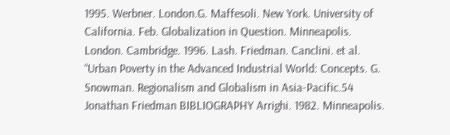1995. Werbner. London.G. Maffesoli. New York. University of California. Feb. Globalization in Question. Minneapolis. London. Cambridge. 1996. Lash. Friedman. Canclini. et al. “Urban Poverty in the Advanced Industrial World: Concepts. G. Snowman. Regionalism and Globalism in Asia-Pacific.54 Jonathan Friedman BIBLIOGRAPHY Arrighi. 1982. Minneapolis.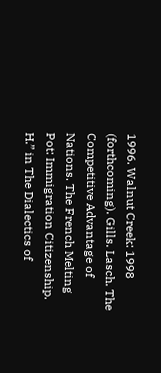1996. Walnut Creek: 1998 (forthcoming). Gills. Lasch. The Competitive Advantage of Nations. The French Melting Pot: Immigration Citizenship. H.” in The Dialectics of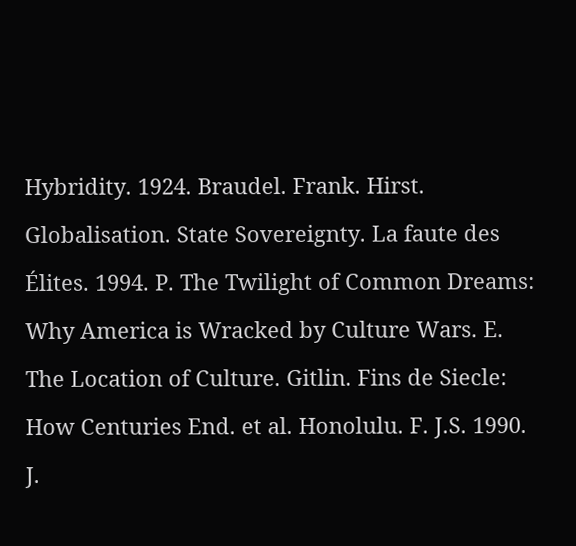Hybridity. 1924. Braudel. Frank. Hirst. Globalisation. State Sovereignty. La faute des Élites. 1994. P. The Twilight of Common Dreams: Why America is Wracked by Culture Wars. E. The Location of Culture. Gitlin. Fins de Siecle: How Centuries End. et al. Honolulu. F. J.S. 1990. J.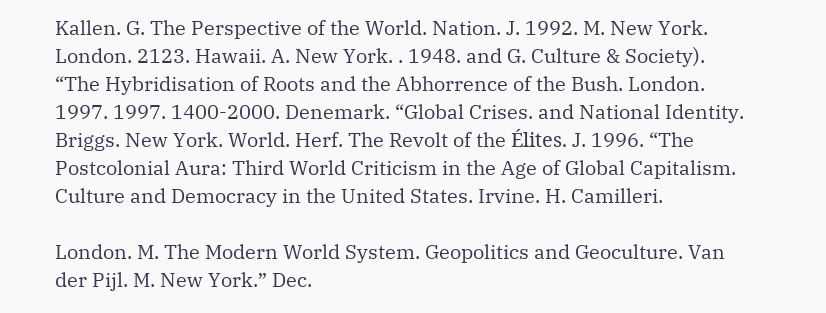Kallen. G. The Perspective of the World. Nation. J. 1992. M. New York. London. 2123. Hawaii. A. New York. . 1948. and G. Culture & Society). “The Hybridisation of Roots and the Abhorrence of the Bush. London. 1997. 1997. 1400-2000. Denemark. “Global Crises. and National Identity. Briggs. New York. World. Herf. The Revolt of the Élites. J. 1996. “The Postcolonial Aura: Third World Criticism in the Age of Global Capitalism. Culture and Democracy in the United States. Irvine. H. Camilleri.

London. M. The Modern World System. Geopolitics and Geoculture. Van der Pijl. M. New York.” Dec.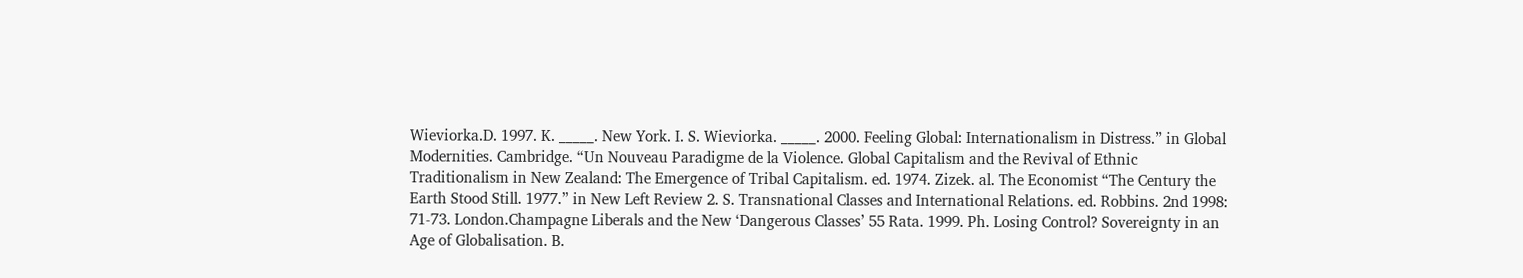Wieviorka.D. 1997. K. _____. New York. I. S. Wieviorka. _____. 2000. Feeling Global: Internationalism in Distress.” in Global Modernities. Cambridge. “Un Nouveau Paradigme de la Violence. Global Capitalism and the Revival of Ethnic Traditionalism in New Zealand: The Emergence of Tribal Capitalism. ed. 1974. Zizek. al. The Economist “The Century the Earth Stood Still. 1977.” in New Left Review 2. S. Transnational Classes and International Relations. ed. Robbins. 2nd 1998: 71-73. London.Champagne Liberals and the New ‘Dangerous Classes’ 55 Rata. 1999. Ph. Losing Control? Sovereignty in an Age of Globalisation. B.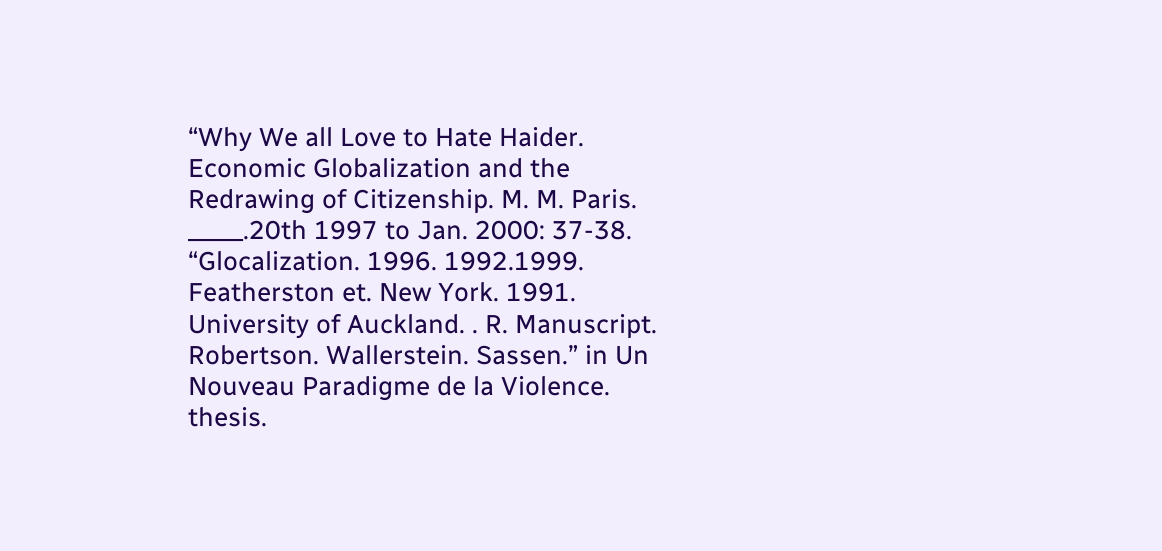“Why We all Love to Hate Haider. Economic Globalization and the Redrawing of Citizenship. M. M. Paris. _____.20th 1997 to Jan. 2000: 37-38. “Glocalization. 1996. 1992.1999. Featherston et. New York. 1991. University of Auckland. . R. Manuscript. Robertson. Wallerstein. Sassen.” in Un Nouveau Paradigme de la Violence. thesis.